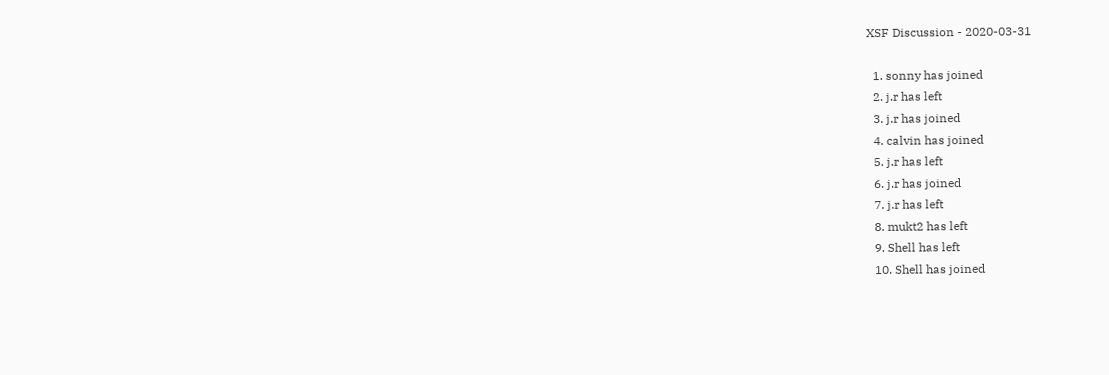XSF Discussion - 2020-03-31

  1. sonny has joined
  2. j.r has left
  3. j.r has joined
  4. calvin has joined
  5. j.r has left
  6. j.r has joined
  7. j.r has left
  8. mukt2 has left
  9. Shell has left
  10. Shell has joined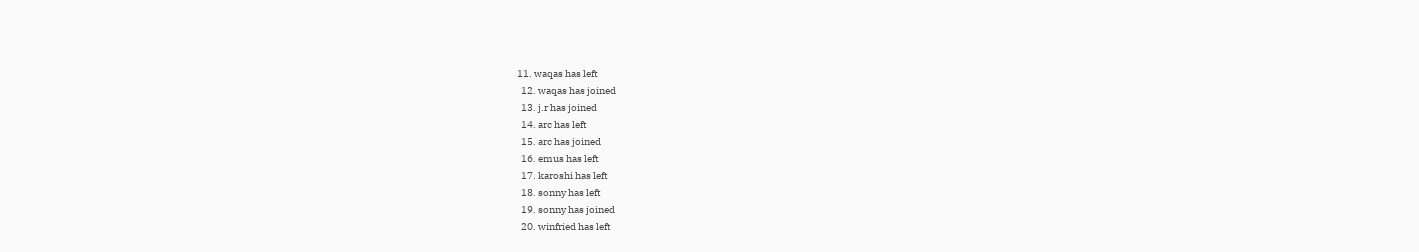11. waqas has left
  12. waqas has joined
  13. j.r has joined
  14. arc has left
  15. arc has joined
  16. emus has left
  17. karoshi has left
  18. sonny has left
  19. sonny has joined
  20. winfried has left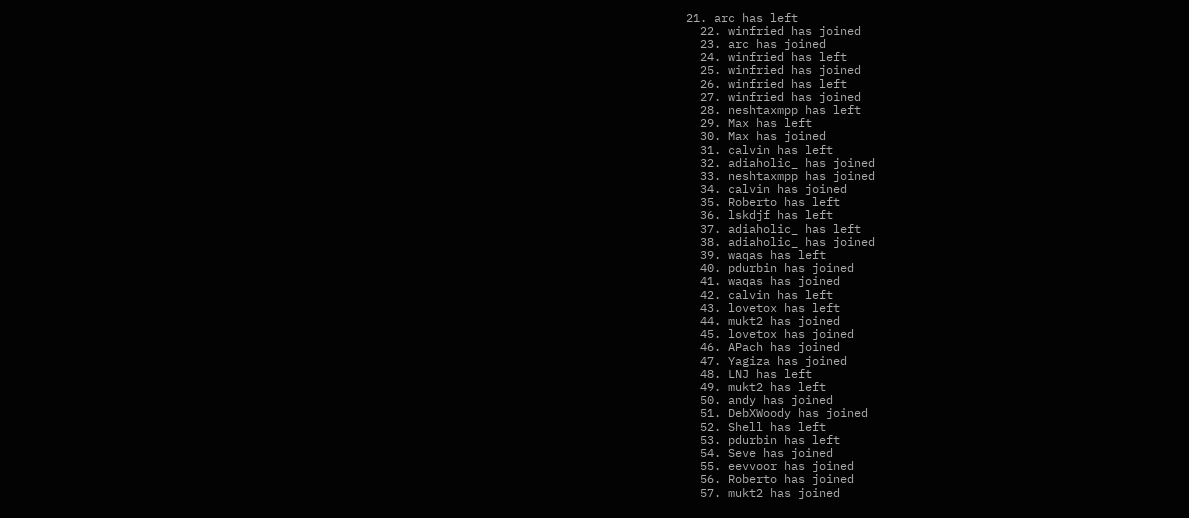21. arc has left
  22. winfried has joined
  23. arc has joined
  24. winfried has left
  25. winfried has joined
  26. winfried has left
  27. winfried has joined
  28. neshtaxmpp has left
  29. Max has left
  30. Max has joined
  31. calvin has left
  32. adiaholic_ has joined
  33. neshtaxmpp has joined
  34. calvin has joined
  35. Roberto has left
  36. lskdjf has left
  37. adiaholic_ has left
  38. adiaholic_ has joined
  39. waqas has left
  40. pdurbin has joined
  41. waqas has joined
  42. calvin has left
  43. lovetox has left
  44. mukt2 has joined
  45. lovetox has joined
  46. APach has joined
  47. Yagiza has joined
  48. LNJ has left
  49. mukt2 has left
  50. andy has joined
  51. DebXWoody has joined
  52. Shell has left
  53. pdurbin has left
  54. Seve has joined
  55. eevvoor has joined
  56. Roberto has joined
  57. mukt2 has joined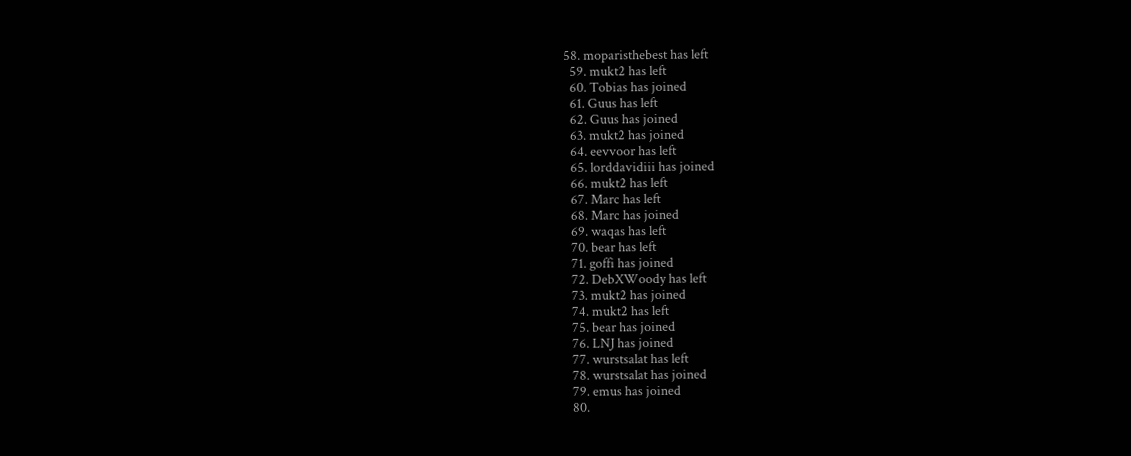58. moparisthebest has left
  59. mukt2 has left
  60. Tobias has joined
  61. Guus has left
  62. Guus has joined
  63. mukt2 has joined
  64. eevvoor has left
  65. lorddavidiii has joined
  66. mukt2 has left
  67. Marc has left
  68. Marc has joined
  69. waqas has left
  70. bear has left
  71. goffi has joined
  72. DebXWoody has left
  73. mukt2 has joined
  74. mukt2 has left
  75. bear has joined
  76. LNJ has joined
  77. wurstsalat has left
  78. wurstsalat has joined
  79. emus has joined
  80.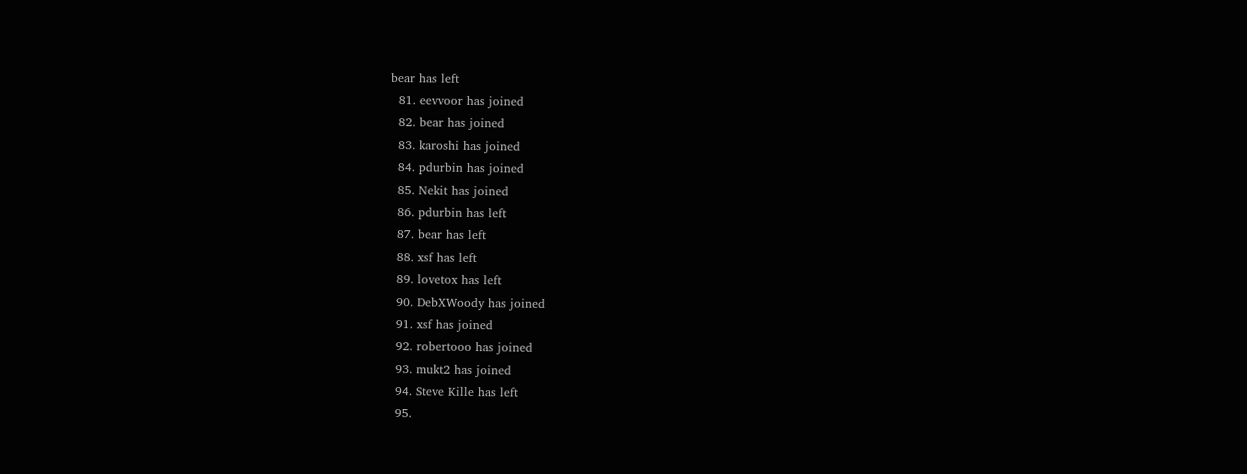bear has left
  81. eevvoor has joined
  82. bear has joined
  83. karoshi has joined
  84. pdurbin has joined
  85. Nekit has joined
  86. pdurbin has left
  87. bear has left
  88. xsf has left
  89. lovetox has left
  90. DebXWoody has joined
  91. xsf has joined
  92. robertooo has joined
  93. mukt2 has joined
  94. Steve Kille has left
  95.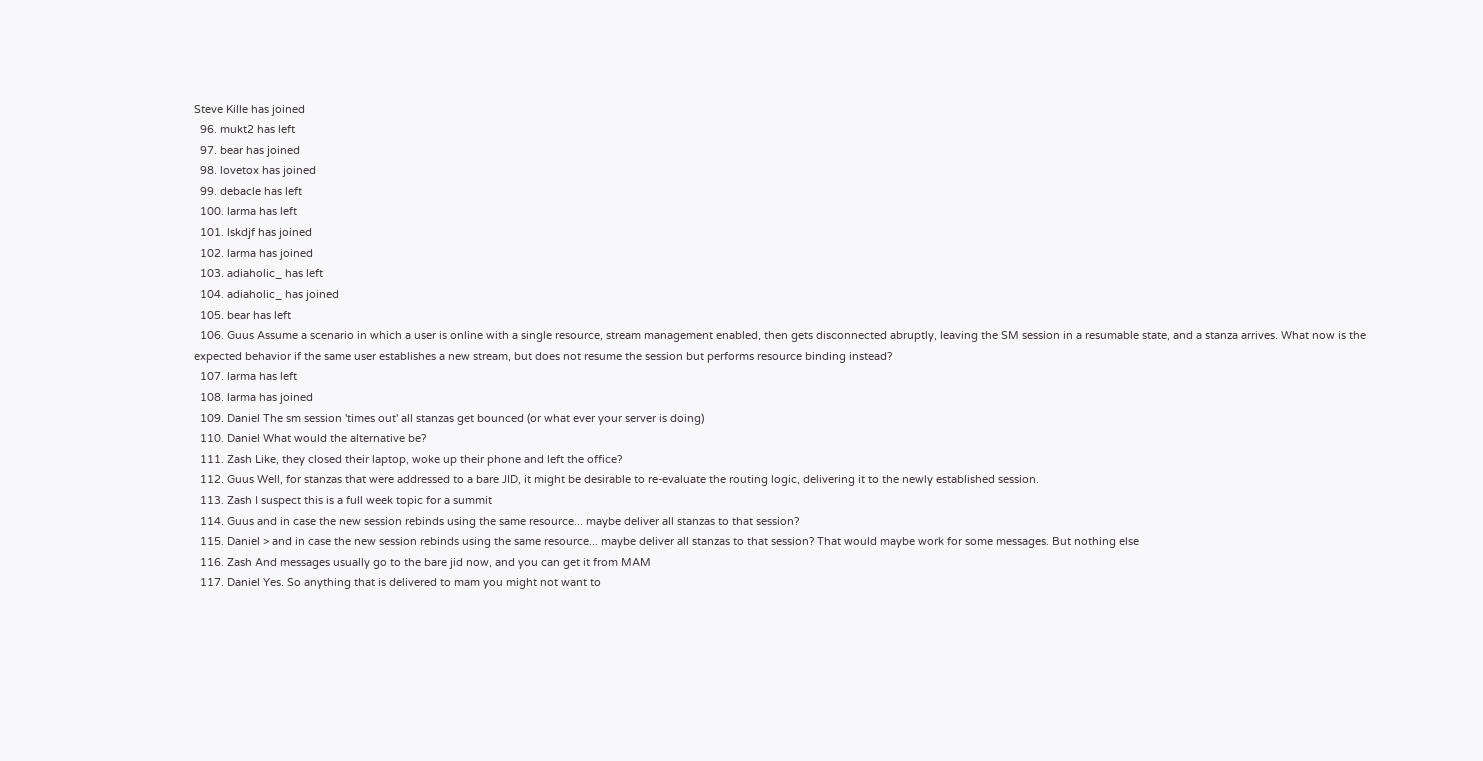Steve Kille has joined
  96. mukt2 has left
  97. bear has joined
  98. lovetox has joined
  99. debacle has left
  100. larma has left
  101. lskdjf has joined
  102. larma has joined
  103. adiaholic_ has left
  104. adiaholic_ has joined
  105. bear has left
  106. Guus Assume a scenario in which a user is online with a single resource, stream management enabled, then gets disconnected abruptly, leaving the SM session in a resumable state, and a stanza arrives. What now is the expected behavior if the same user establishes a new stream, but does not resume the session but performs resource binding instead?
  107. larma has left
  108. larma has joined
  109. Daniel The sm session 'times out' all stanzas get bounced (or what ever your server is doing)
  110. Daniel What would the alternative be?
  111. Zash Like, they closed their laptop, woke up their phone and left the office?
  112. Guus Well, for stanzas that were addressed to a bare JID, it might be desirable to re-evaluate the routing logic, delivering it to the newly established session.
  113. Zash I suspect this is a full week topic for a summit
  114. Guus and in case the new session rebinds using the same resource... maybe deliver all stanzas to that session?
  115. Daniel > and in case the new session rebinds using the same resource... maybe deliver all stanzas to that session? That would maybe work for some messages. But nothing else
  116. Zash And messages usually go to the bare jid now, and you can get it from MAM
  117. Daniel Yes. So anything that is delivered to mam you might not want to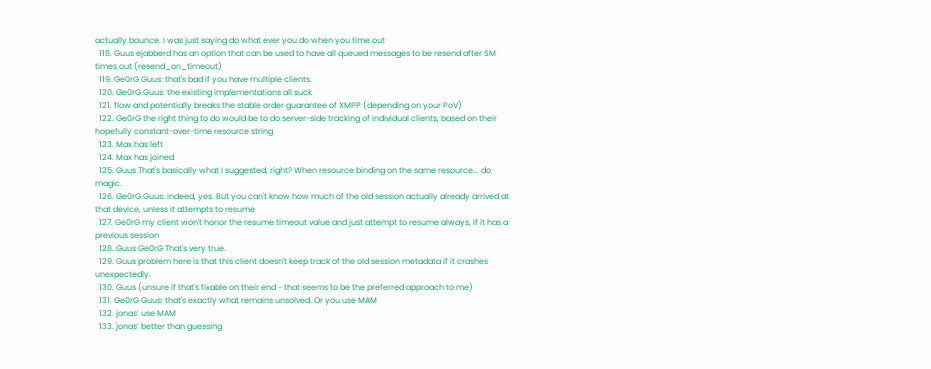actually bounce. I was just saying do what ever you do when you time out
  118. Guus ejabberd has an option that can be used to have all queued messages to be resend after SM times out (resend_on_timeout)
  119. Ge0rG Guus: that's bad if you have multiple clients.
  120. Ge0rG Guus: the existing implementations all suck
  121. flow and potentially breaks the stable order guarantee of XMPP (depending on your PoV)
  122. Ge0rG the right thing to do would be to do server-side tracking of individual clients, based on their hopefully constant-over-time resource string
  123. Max has left
  124. Max has joined
  125. Guus That's basically what I suggested, right? When resource binding on the same resource... do magic.
  126. Ge0rG Guus: indeed, yes. But you can't know how much of the old session actually already arrived at that device, unless it attempts to resume
  127. Ge0rG my client won't honor the resume timeout value and just attempt to resume always, if it has a previous session
  128. Guus Ge0rG That's very true.
  129. Guus problem here is that this client doesn't keep track of the old session metadata if it crashes unexpectedly.
  130. Guus (unsure if that's fixable on their end - that seems to be the preferred approach to me)
  131. Ge0rG Guus: that's exactly what remains unsolved. Or you use MAM
  132. jonas’ use MAM
  133. jonas’ better than guessing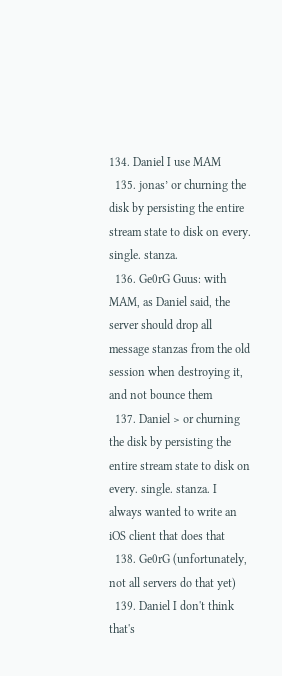134. Daniel I use MAM
  135. jonas’ or churning the disk by persisting the entire stream state to disk on every. single. stanza.
  136. Ge0rG Guus: with MAM, as Daniel said, the server should drop all message stanzas from the old session when destroying it, and not bounce them
  137. Daniel > or churning the disk by persisting the entire stream state to disk on every. single. stanza. I always wanted to write an iOS client that does that
  138. Ge0rG (unfortunately, not all servers do that yet)
  139. Daniel I don't think that's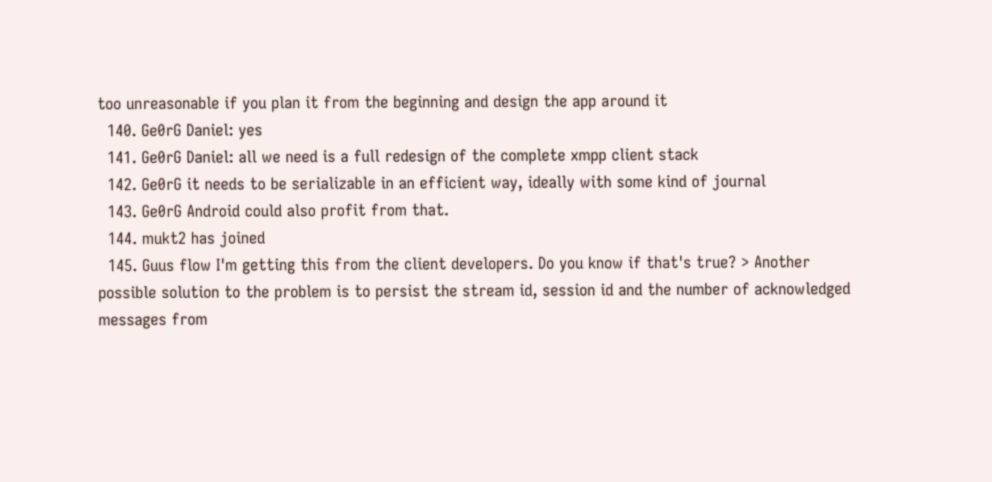too unreasonable if you plan it from the beginning and design the app around it
  140. Ge0rG Daniel: yes
  141. Ge0rG Daniel: all we need is a full redesign of the complete xmpp client stack
  142. Ge0rG it needs to be serializable in an efficient way, ideally with some kind of journal
  143. Ge0rG Android could also profit from that.
  144. mukt2 has joined
  145. Guus flow I'm getting this from the client developers. Do you know if that's true? > Another possible solution to the problem is to persist the stream id, session id and the number of acknowledged messages from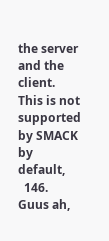the server and the client. This is not supported by SMACK by default,
  146. Guus ah,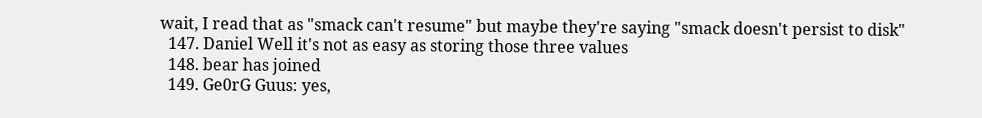wait, I read that as "smack can't resume" but maybe they're saying "smack doesn't persist to disk"
  147. Daniel Well it's not as easy as storing those three values
  148. bear has joined
  149. Ge0rG Guus: yes,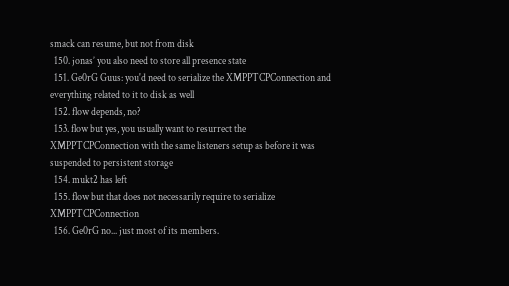smack can resume, but not from disk
  150. jonas’ you also need to store all presence state
  151. Ge0rG Guus: you'd need to serialize the XMPPTCPConnection and everything related to it to disk as well
  152. flow depends, no?
  153. flow but yes, you usually want to resurrect the XMPPTCPConnection with the same listeners setup as before it was suspended to persistent storage
  154. mukt2 has left
  155. flow but that does not necessarily require to serialize XMPPTCPConnection
  156. Ge0rG no... just most of its members.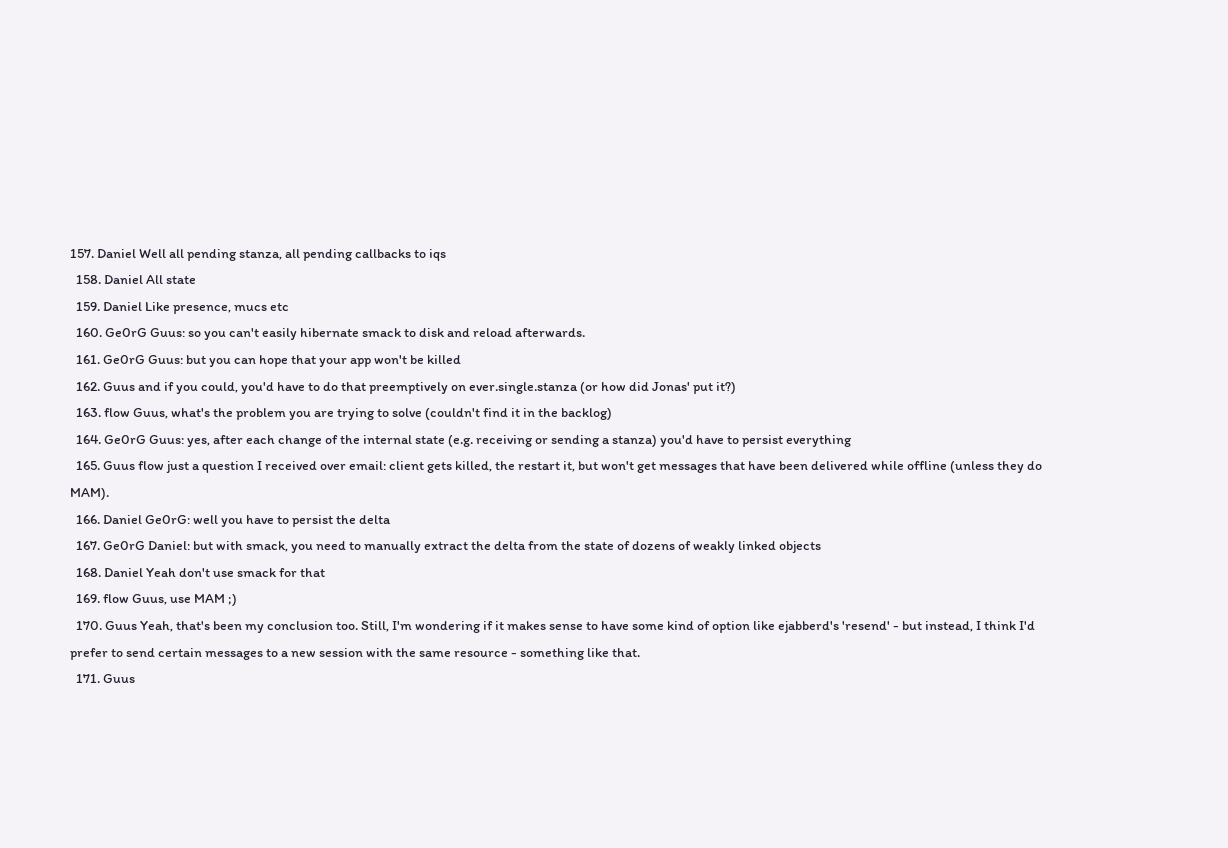157. Daniel Well all pending stanza, all pending callbacks to iqs
  158. Daniel All state
  159. Daniel Like presence, mucs etc
  160. Ge0rG Guus: so you can't easily hibernate smack to disk and reload afterwards.
  161. Ge0rG Guus: but you can hope that your app won't be killed
  162. Guus and if you could, you'd have to do that preemptively on ever.single.stanza (or how did Jonas' put it?)
  163. flow Guus, what's the problem you are trying to solve (couldn't find it in the backlog)
  164. Ge0rG Guus: yes, after each change of the internal state (e.g. receiving or sending a stanza) you'd have to persist everything
  165. Guus flow just a question I received over email: client gets killed, the restart it, but won't get messages that have been delivered while offline (unless they do MAM).
  166. Daniel Ge0rG: well you have to persist the delta
  167. Ge0rG Daniel: but with smack, you need to manually extract the delta from the state of dozens of weakly linked objects
  168. Daniel Yeah don't use smack for that
  169. flow Guus, use MAM ;)
  170. Guus Yeah, that's been my conclusion too. Still, I'm wondering if it makes sense to have some kind of option like ejabberd's 'resend' - but instead, I think I'd prefer to send certain messages to a new session with the same resource - something like that.
  171. Guus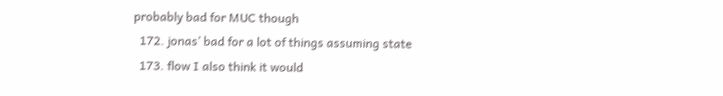probably bad for MUC though
  172. jonas’ bad for a lot of things assuming state
  173. flow I also think it would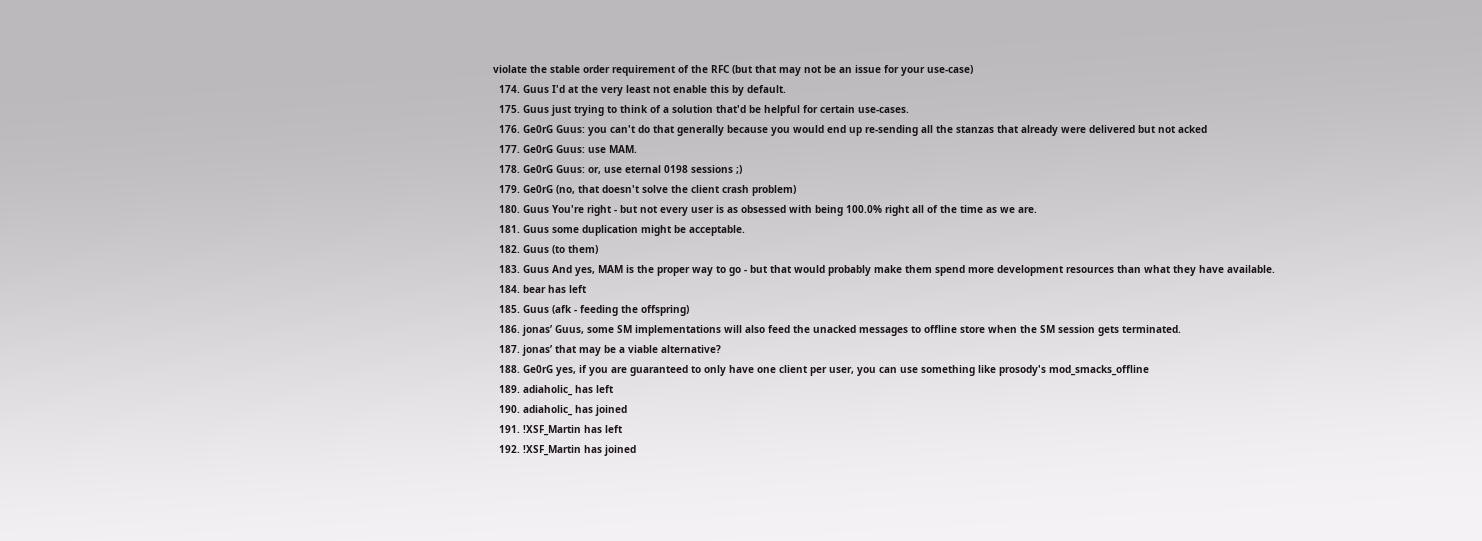violate the stable order requirement of the RFC (but that may not be an issue for your use-case)
  174. Guus I'd at the very least not enable this by default.
  175. Guus just trying to think of a solution that'd be helpful for certain use-cases.
  176. Ge0rG Guus: you can't do that generally because you would end up re-sending all the stanzas that already were delivered but not acked
  177. Ge0rG Guus: use MAM.
  178. Ge0rG Guus: or, use eternal 0198 sessions ;)
  179. Ge0rG (no, that doesn't solve the client crash problem)
  180. Guus You're right - but not every user is as obsessed with being 100.0% right all of the time as we are.
  181. Guus some duplication might be acceptable.
  182. Guus (to them)
  183. Guus And yes, MAM is the proper way to go - but that would probably make them spend more development resources than what they have available.
  184. bear has left
  185. Guus (afk - feeding the offspring)
  186. jonas’ Guus, some SM implementations will also feed the unacked messages to offline store when the SM session gets terminated.
  187. jonas’ that may be a viable alternative?
  188. Ge0rG yes, if you are guaranteed to only have one client per user, you can use something like prosody's mod_smacks_offline
  189. adiaholic_ has left
  190. adiaholic_ has joined
  191. !XSF_Martin has left
  192. !XSF_Martin has joined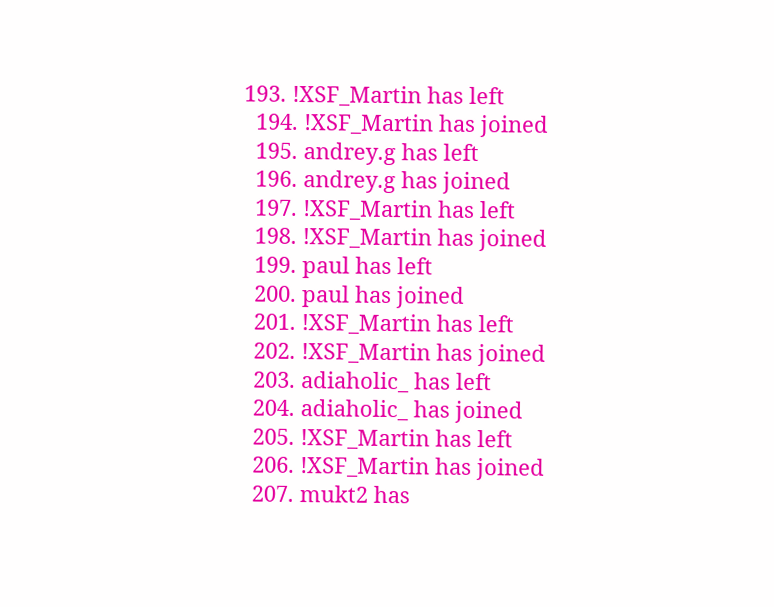193. !XSF_Martin has left
  194. !XSF_Martin has joined
  195. andrey.g has left
  196. andrey.g has joined
  197. !XSF_Martin has left
  198. !XSF_Martin has joined
  199. paul has left
  200. paul has joined
  201. !XSF_Martin has left
  202. !XSF_Martin has joined
  203. adiaholic_ has left
  204. adiaholic_ has joined
  205. !XSF_Martin has left
  206. !XSF_Martin has joined
  207. mukt2 has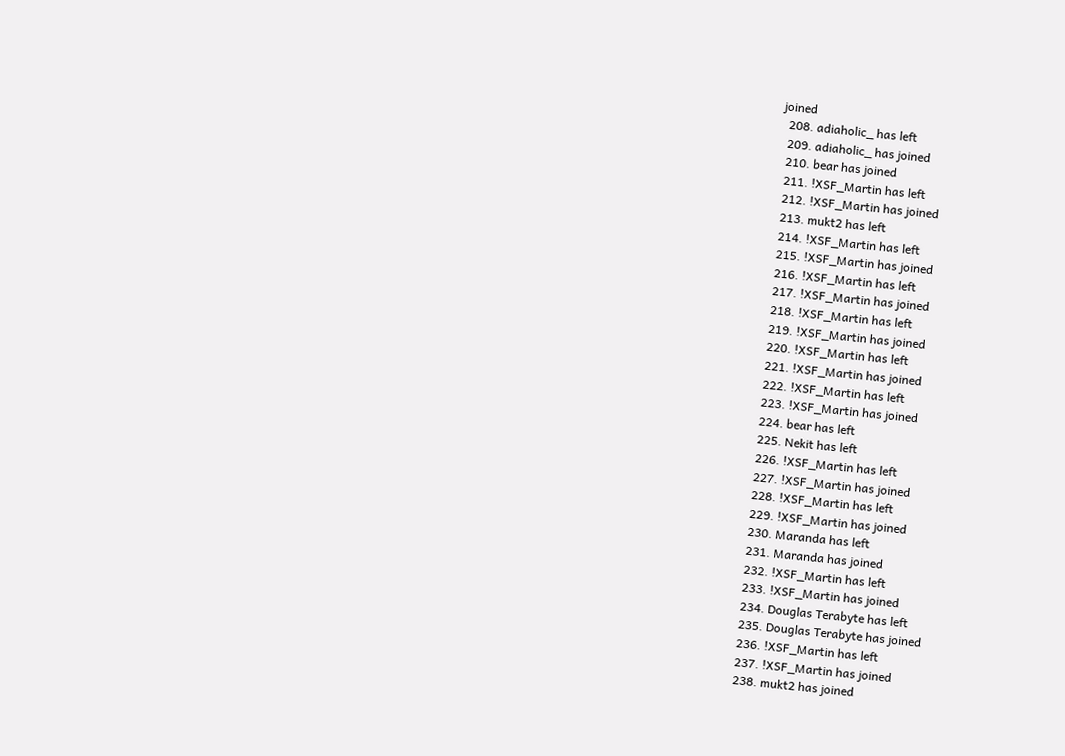joined
  208. adiaholic_ has left
  209. adiaholic_ has joined
  210. bear has joined
  211. !XSF_Martin has left
  212. !XSF_Martin has joined
  213. mukt2 has left
  214. !XSF_Martin has left
  215. !XSF_Martin has joined
  216. !XSF_Martin has left
  217. !XSF_Martin has joined
  218. !XSF_Martin has left
  219. !XSF_Martin has joined
  220. !XSF_Martin has left
  221. !XSF_Martin has joined
  222. !XSF_Martin has left
  223. !XSF_Martin has joined
  224. bear has left
  225. Nekit has left
  226. !XSF_Martin has left
  227. !XSF_Martin has joined
  228. !XSF_Martin has left
  229. !XSF_Martin has joined
  230. Maranda has left
  231. Maranda has joined
  232. !XSF_Martin has left
  233. !XSF_Martin has joined
  234. Douglas Terabyte has left
  235. Douglas Terabyte has joined
  236. !XSF_Martin has left
  237. !XSF_Martin has joined
  238. mukt2 has joined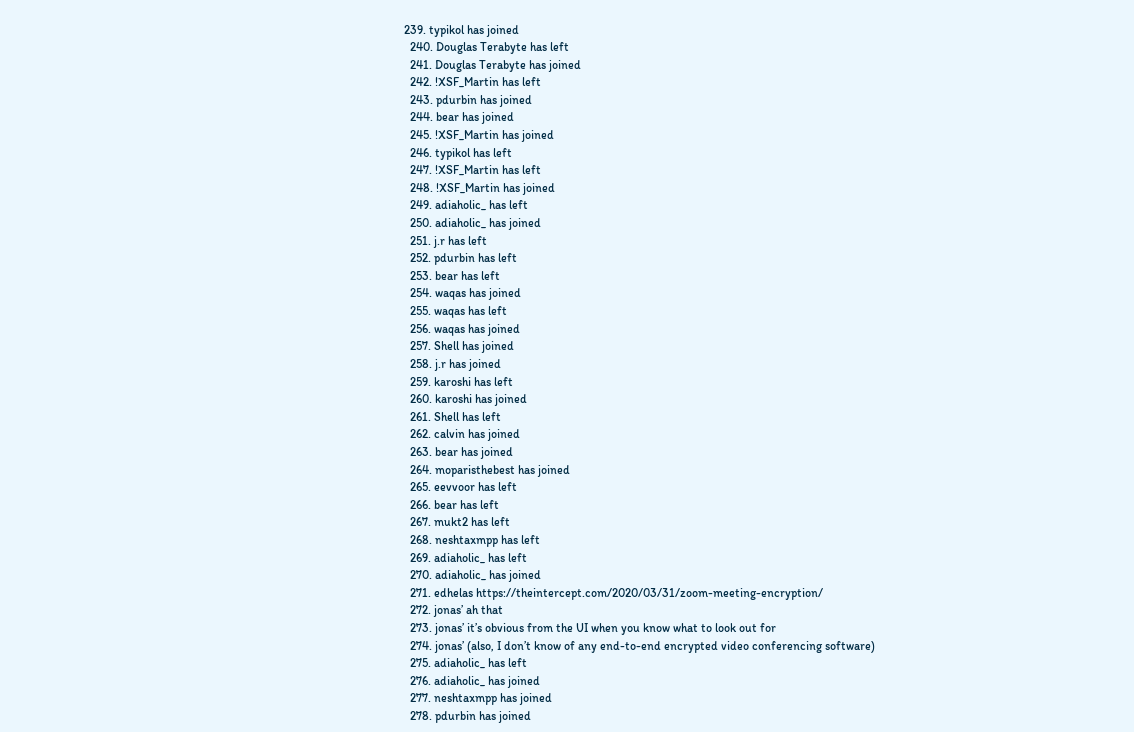239. typikol has joined
  240. Douglas Terabyte has left
  241. Douglas Terabyte has joined
  242. !XSF_Martin has left
  243. pdurbin has joined
  244. bear has joined
  245. !XSF_Martin has joined
  246. typikol has left
  247. !XSF_Martin has left
  248. !XSF_Martin has joined
  249. adiaholic_ has left
  250. adiaholic_ has joined
  251. j.r has left
  252. pdurbin has left
  253. bear has left
  254. waqas has joined
  255. waqas has left
  256. waqas has joined
  257. Shell has joined
  258. j.r has joined
  259. karoshi has left
  260. karoshi has joined
  261. Shell has left
  262. calvin has joined
  263. bear has joined
  264. moparisthebest has joined
  265. eevvoor has left
  266. bear has left
  267. mukt2 has left
  268. neshtaxmpp has left
  269. adiaholic_ has left
  270. adiaholic_ has joined
  271. edhelas https://theintercept.com/2020/03/31/zoom-meeting-encryption/
  272. jonas’ ah that
  273. jonas’ it’s obvious from the UI when you know what to look out for
  274. jonas’ (also, I don’t know of any end-to-end encrypted video conferencing software)
  275. adiaholic_ has left
  276. adiaholic_ has joined
  277. neshtaxmpp has joined
  278. pdurbin has joined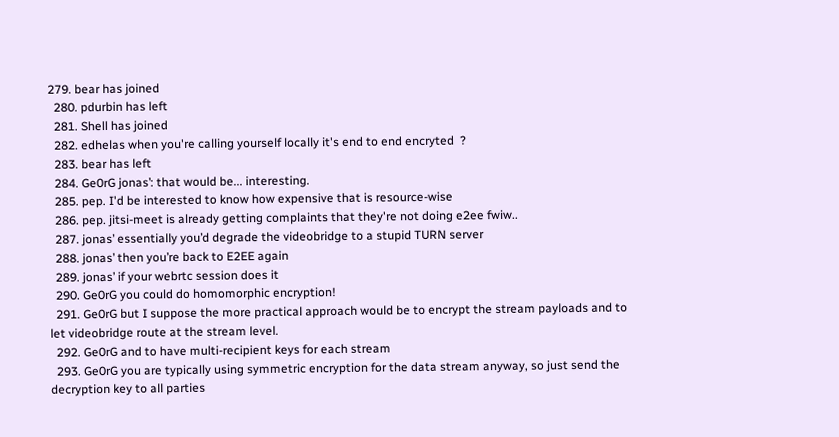279. bear has joined
  280. pdurbin has left
  281. Shell has joined
  282. edhelas when you're calling yourself locally it's end to end encryted  ?
  283. bear has left
  284. Ge0rG jonas’: that would be... interesting.
  285. pep. I'd be interested to know how expensive that is resource-wise
  286. pep. jitsi-meet is already getting complaints that they're not doing e2ee fwiw..
  287. jonas’ essentially you’d degrade the videobridge to a stupid TURN server
  288. jonas’ then you’re back to E2EE again
  289. jonas’ if your webrtc session does it
  290. Ge0rG you could do homomorphic encryption!
  291. Ge0rG but I suppose the more practical approach would be to encrypt the stream payloads and to let videobridge route at the stream level.
  292. Ge0rG and to have multi-recipient keys for each stream
  293. Ge0rG you are typically using symmetric encryption for the data stream anyway, so just send the decryption key to all parties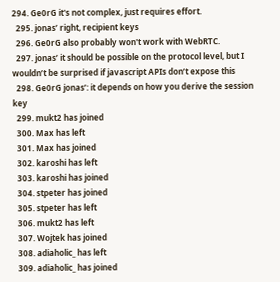294. Ge0rG it's not complex, just requires effort.
  295. jonas’ right, recipient keys
  296. Ge0rG also probably won't work with WebRTC.
  297. jonas’ it should be possible on the protocol level, but I wouldn’t be surprised if javascript APIs don’t expose this
  298. Ge0rG jonas’: it depends on how you derive the session key
  299. mukt2 has joined
  300. Max has left
  301. Max has joined
  302. karoshi has left
  303. karoshi has joined
  304. stpeter has joined
  305. stpeter has left
  306. mukt2 has left
  307. Wojtek has joined
  308. adiaholic_ has left
  309. adiaholic_ has joined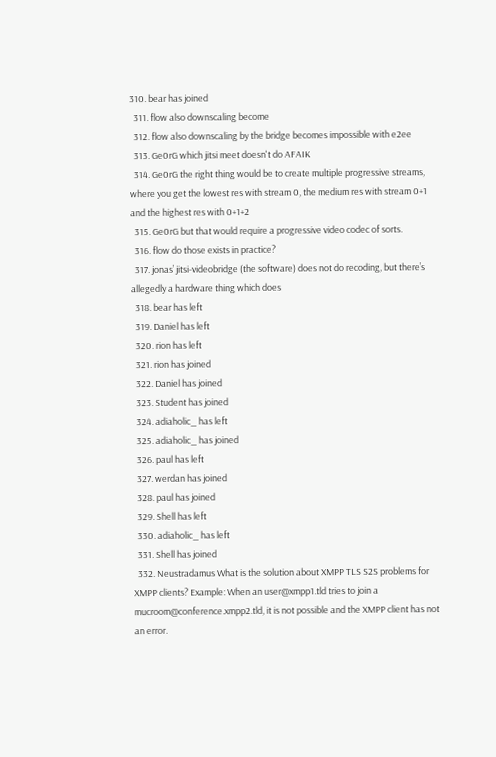310. bear has joined
  311. flow also downscaling become
  312. flow also downscaling by the bridge becomes impossible with e2ee
  313. Ge0rG which jitsi meet doesn't do AFAIK
  314. Ge0rG the right thing would be to create multiple progressive streams, where you get the lowest res with stream 0, the medium res with stream 0+1 and the highest res with 0+1+2
  315. Ge0rG but that would require a progressive video codec of sorts.
  316. flow do those exists in practice?
  317. jonas’ jitsi-videobridge (the software) does not do recoding, but there’s allegedly a hardware thing which does
  318. bear has left
  319. Daniel has left
  320. rion has left
  321. rion has joined
  322. Daniel has joined
  323. Student has joined
  324. adiaholic_ has left
  325. adiaholic_ has joined
  326. paul has left
  327. werdan has joined
  328. paul has joined
  329. Shell has left
  330. adiaholic_ has left
  331. Shell has joined
  332. Neustradamus What is the solution about XMPP TLS S2S problems for XMPP clients? Example: When an user@xmpp1.tld tries to join a mucroom@conference.xmpp2.tld, it is not possible and the XMPP client has not an error.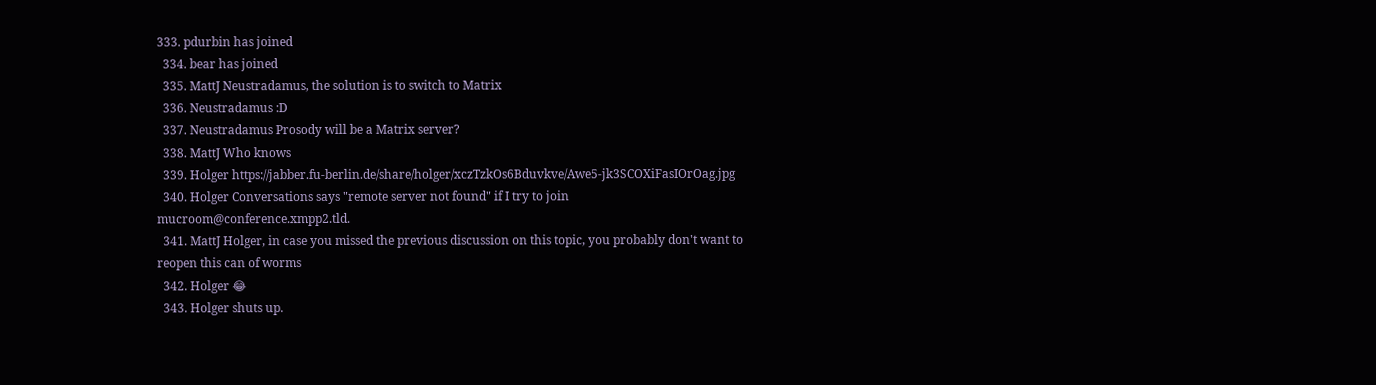333. pdurbin has joined
  334. bear has joined
  335. MattJ Neustradamus, the solution is to switch to Matrix
  336. Neustradamus :D
  337. Neustradamus Prosody will be a Matrix server?
  338. MattJ Who knows
  339. Holger https://jabber.fu-berlin.de/share/holger/xczTzkOs6Bduvkve/Awe5-jk3SCOXiFasIOrOag.jpg
  340. Holger Conversations says "remote server not found" if I try to join mucroom@conference.xmpp2.tld.
  341. MattJ Holger, in case you missed the previous discussion on this topic, you probably don't want to reopen this can of worms
  342. Holger 😂
  343. Holger shuts up.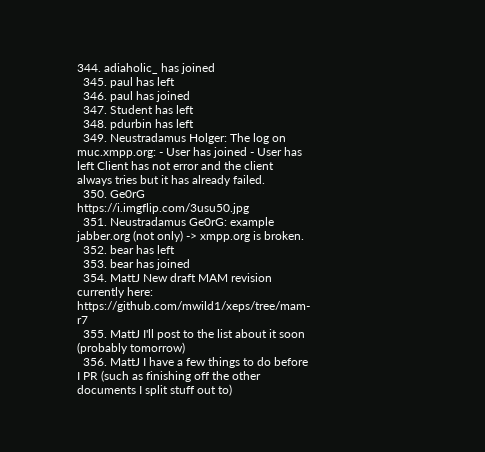344. adiaholic_ has joined
  345. paul has left
  346. paul has joined
  347. Student has left
  348. pdurbin has left
  349. Neustradamus Holger: The log on muc.xmpp.org: - User has joined - User has left Client has not error and the client always tries but it has already failed.
  350. Ge0rG https://i.imgflip.com/3usu50.jpg
  351. Neustradamus Ge0rG: example jabber.org (not only) -> xmpp.org is broken.
  352. bear has left
  353. bear has joined
  354. MattJ New draft MAM revision currently here: https://github.com/mwild1/xeps/tree/mam-r7
  355. MattJ I'll post to the list about it soon (probably tomorrow)
  356. MattJ I have a few things to do before I PR (such as finishing off the other documents I split stuff out to)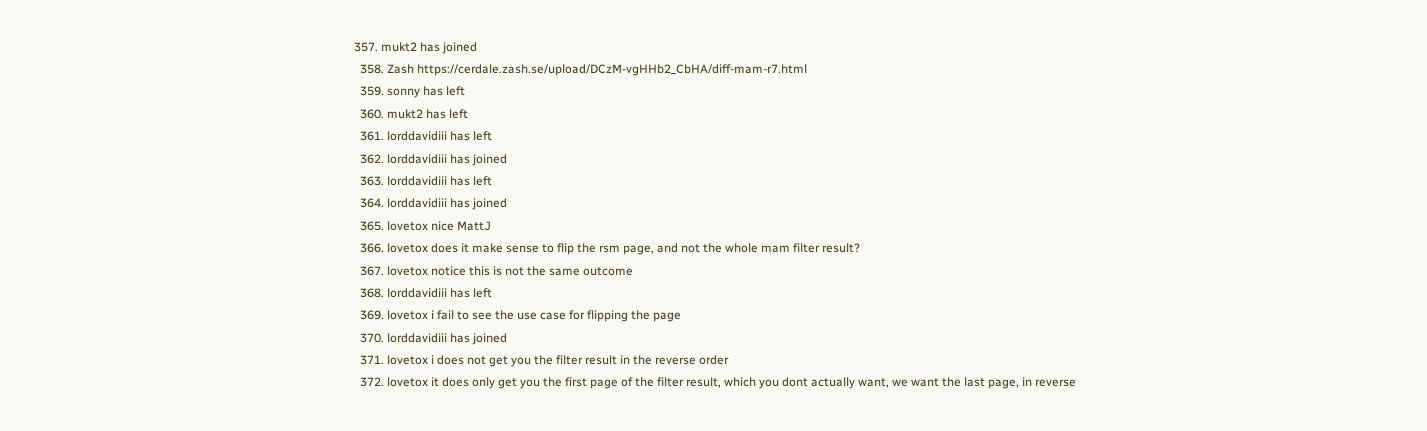357. mukt2 has joined
  358. Zash https://cerdale.zash.se/upload/DCzM-vgHHb2_CbHA/diff-mam-r7.html
  359. sonny has left
  360. mukt2 has left
  361. lorddavidiii has left
  362. lorddavidiii has joined
  363. lorddavidiii has left
  364. lorddavidiii has joined
  365. lovetox nice MattJ
  366. lovetox does it make sense to flip the rsm page, and not the whole mam filter result?
  367. lovetox notice this is not the same outcome
  368. lorddavidiii has left
  369. lovetox i fail to see the use case for flipping the page
  370. lorddavidiii has joined
  371. lovetox i does not get you the filter result in the reverse order
  372. lovetox it does only get you the first page of the filter result, which you dont actually want, we want the last page, in reverse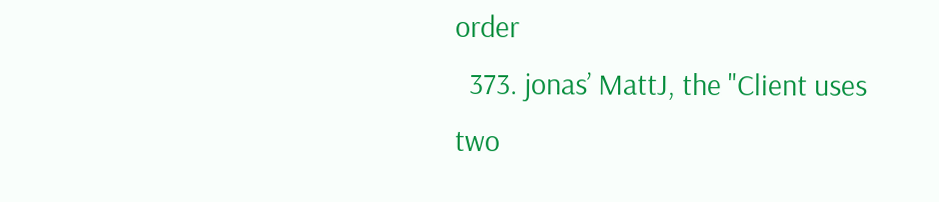order
  373. jonas’ MattJ, the "Client uses two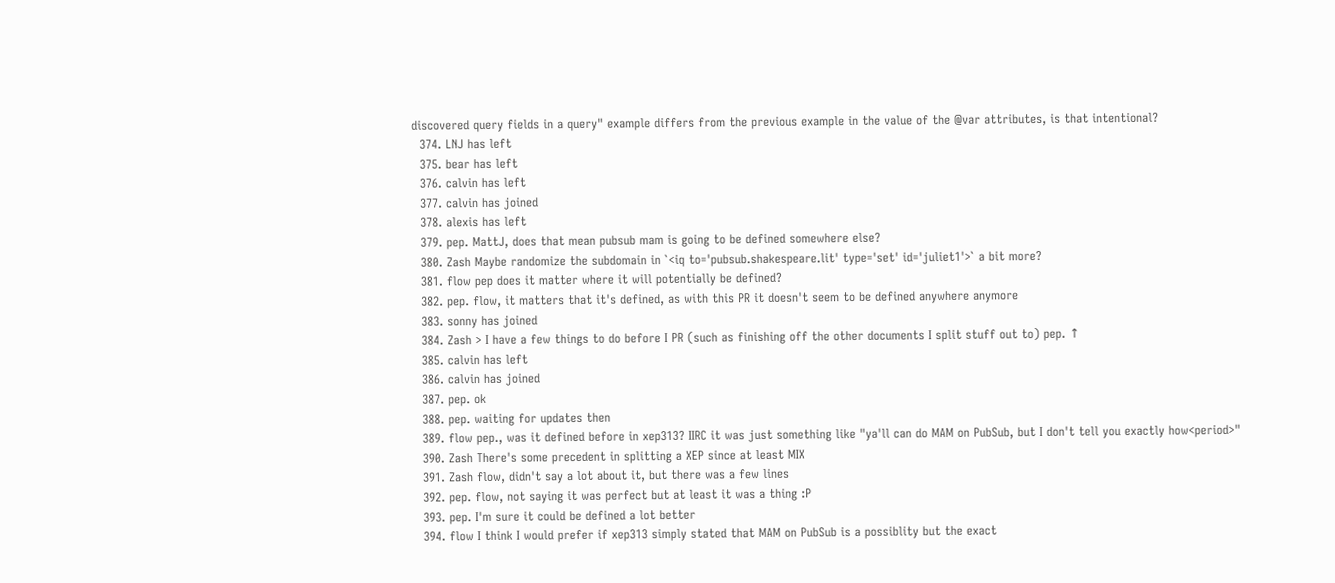discovered query fields in a query" example differs from the previous example in the value of the @var attributes, is that intentional?
  374. LNJ has left
  375. bear has left
  376. calvin has left
  377. calvin has joined
  378. alexis has left
  379. pep. MattJ, does that mean pubsub mam is going to be defined somewhere else?
  380. Zash Maybe randomize the subdomain in `<iq to='pubsub.shakespeare.lit' type='set' id='juliet1'>` a bit more?
  381. flow pep does it matter where it will potentially be defined?
  382. pep. flow, it matters that it's defined, as with this PR it doesn't seem to be defined anywhere anymore
  383. sonny has joined
  384. Zash > I have a few things to do before I PR (such as finishing off the other documents I split stuff out to) pep. ↑
  385. calvin has left
  386. calvin has joined
  387. pep. ok
  388. pep. waiting for updates then
  389. flow pep., was it defined before in xep313? IIRC it was just something like "ya'll can do MAM on PubSub, but I don't tell you exactly how<period>"
  390. Zash There's some precedent in splitting a XEP since at least MIX
  391. Zash flow, didn't say a lot about it, but there was a few lines
  392. pep. flow, not saying it was perfect but at least it was a thing :P
  393. pep. I'm sure it could be defined a lot better
  394. flow I think I would prefer if xep313 simply stated that MAM on PubSub is a possiblity but the exact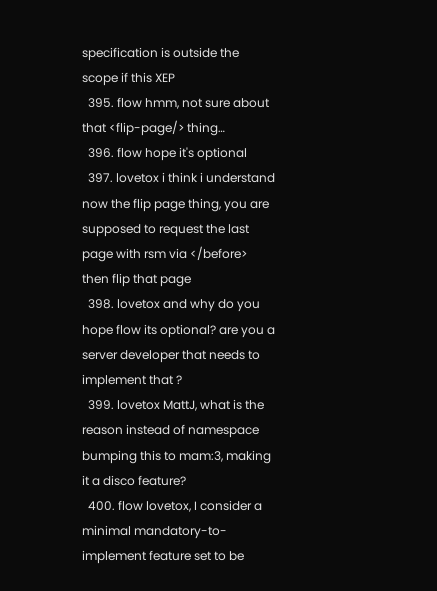specification is outside the scope if this XEP
  395. flow hmm, not sure about that <flip-page/> thing…
  396. flow hope it's optional
  397. lovetox i think i understand now the flip page thing, you are supposed to request the last page with rsm via </before> then flip that page
  398. lovetox and why do you hope flow its optional? are you a server developer that needs to implement that ?
  399. lovetox MattJ, what is the reason instead of namespace bumping this to mam:3, making it a disco feature?
  400. flow lovetox, I consider a minimal mandatory-to-implement feature set to be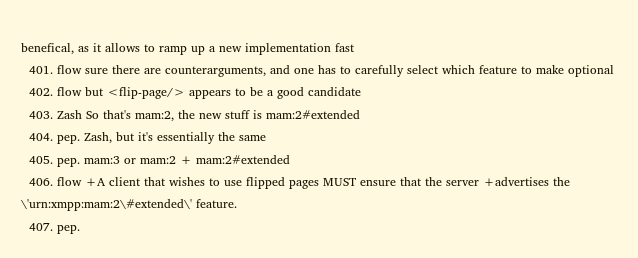benefical, as it allows to ramp up a new implementation fast
  401. flow sure there are counterarguments, and one has to carefully select which feature to make optional
  402. flow but <flip-page/> appears to be a good candidate
  403. Zash So that's mam:2, the new stuff is mam:2#extended
  404. pep. Zash, but it's essentially the same
  405. pep. mam:3 or mam:2 + mam:2#extended
  406. flow +A client that wishes to use flipped pages MUST ensure that the server +advertises the \'urn:xmpp:mam:2\#extended\' feature.
  407. pep.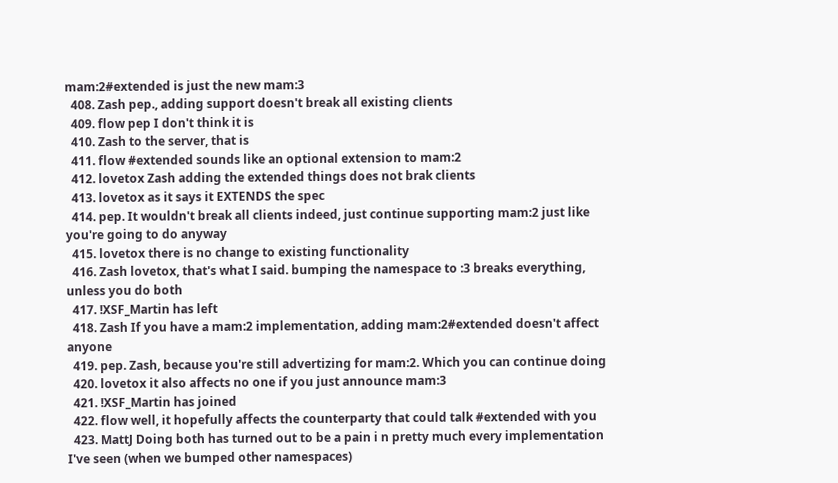mam:2#extended is just the new mam:3
  408. Zash pep., adding support doesn't break all existing clients
  409. flow pep I don't think it is
  410. Zash to the server, that is
  411. flow #extended sounds like an optional extension to mam:2
  412. lovetox Zash adding the extended things does not brak clients
  413. lovetox as it says it EXTENDS the spec
  414. pep. It wouldn't break all clients indeed, just continue supporting mam:2 just like you're going to do anyway
  415. lovetox there is no change to existing functionality
  416. Zash lovetox, that's what I said. bumping the namespace to :3 breaks everything, unless you do both
  417. !XSF_Martin has left
  418. Zash If you have a mam:2 implementation, adding mam:2#extended doesn't affect anyone
  419. pep. Zash, because you're still advertizing for mam:2. Which you can continue doing
  420. lovetox it also affects no one if you just announce mam:3
  421. !XSF_Martin has joined
  422. flow well, it hopefully affects the counterparty that could talk #extended with you
  423. MattJ Doing both has turned out to be a pain i n pretty much every implementation I've seen (when we bumped other namespaces)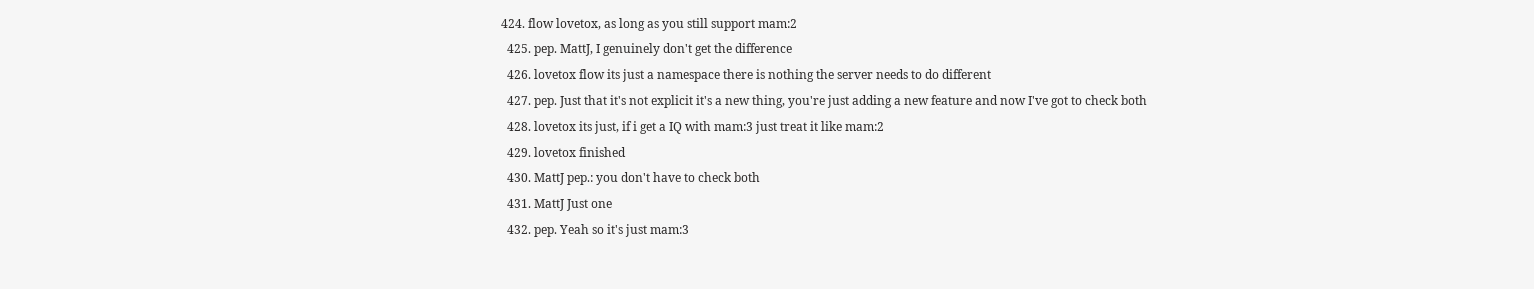424. flow lovetox, as long as you still support mam:2
  425. pep. MattJ, I genuinely don't get the difference
  426. lovetox flow its just a namespace there is nothing the server needs to do different
  427. pep. Just that it's not explicit it's a new thing, you're just adding a new feature and now I've got to check both
  428. lovetox its just, if i get a IQ with mam:3 just treat it like mam:2
  429. lovetox finished
  430. MattJ pep.: you don't have to check both
  431. MattJ Just one
  432. pep. Yeah so it's just mam:3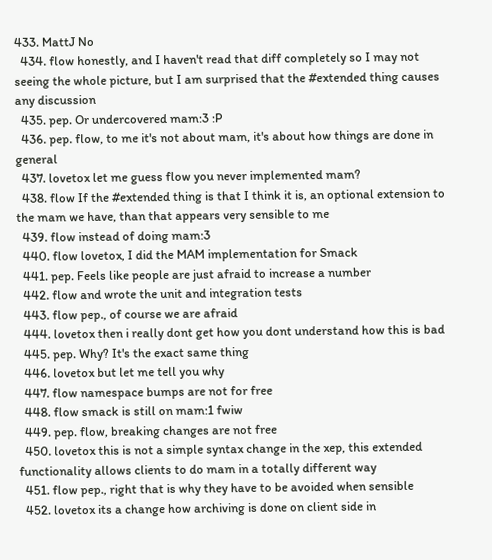433. MattJ No
  434. flow honestly, and I haven't read that diff completely so I may not seeing the whole picture, but I am surprised that the #extended thing causes any discussion
  435. pep. Or undercovered mam:3 :P
  436. pep. flow, to me it's not about mam, it's about how things are done in general
  437. lovetox let me guess flow you never implemented mam?
  438. flow If the #extended thing is that I think it is, an optional extension to the mam we have, than that appears very sensible to me
  439. flow instead of doing mam:3
  440. flow lovetox, I did the MAM implementation for Smack
  441. pep. Feels like people are just afraid to increase a number
  442. flow and wrote the unit and integration tests
  443. flow pep., of course we are afraid
  444. lovetox then i really dont get how you dont understand how this is bad
  445. pep. Why? It's the exact same thing
  446. lovetox but let me tell you why
  447. flow namespace bumps are not for free
  448. flow smack is still on mam:1 fwiw
  449. pep. flow, breaking changes are not free
  450. lovetox this is not a simple syntax change in the xep, this extended functionality allows clients to do mam in a totally different way
  451. flow pep., right that is why they have to be avoided when sensible
  452. lovetox its a change how archiving is done on client side in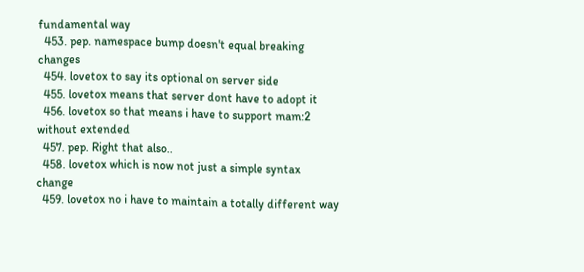fundamental way
  453. pep. namespace bump doesn't equal breaking changes
  454. lovetox to say its optional on server side
  455. lovetox means that server dont have to adopt it
  456. lovetox so that means i have to support mam:2 without extended
  457. pep. Right that also..
  458. lovetox which is now not just a simple syntax change
  459. lovetox no i have to maintain a totally different way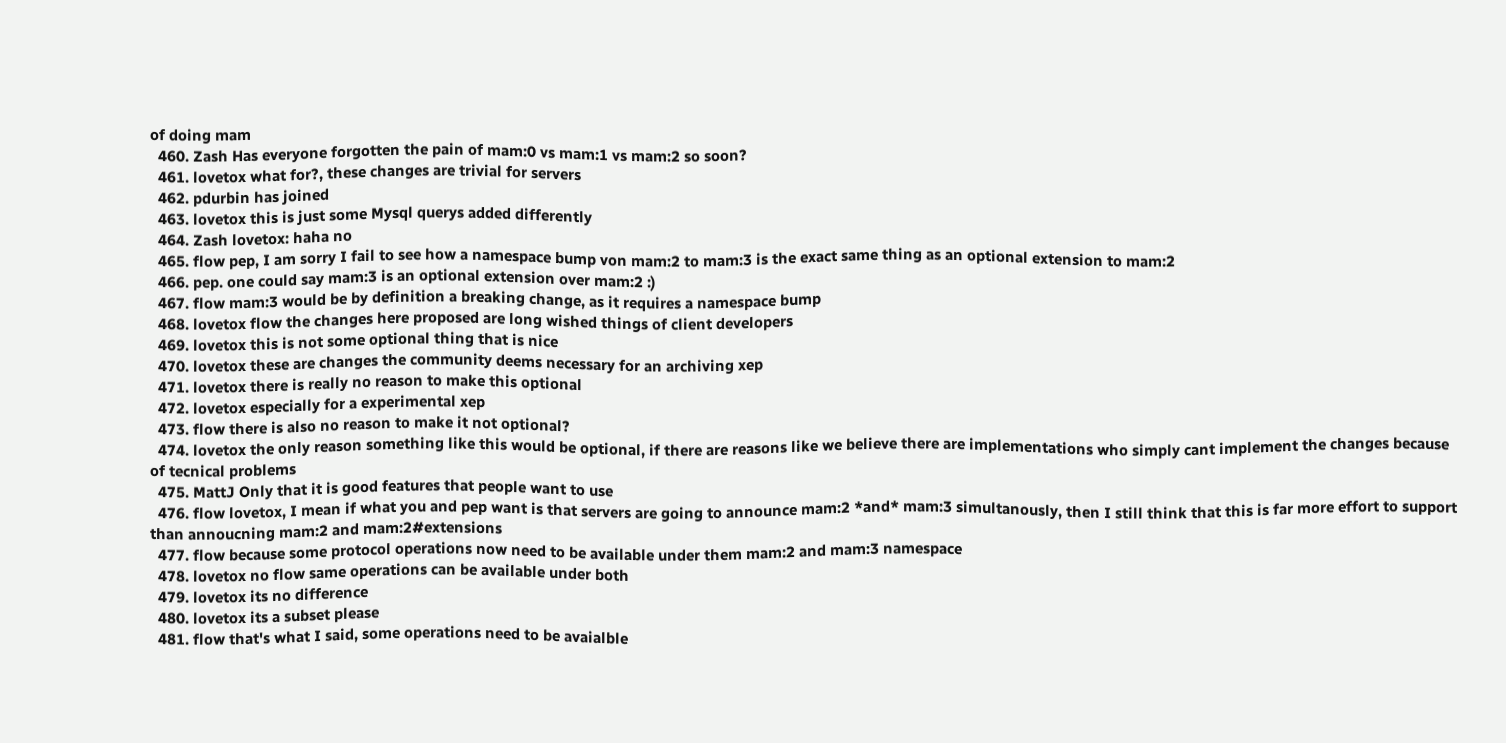of doing mam
  460. Zash Has everyone forgotten the pain of mam:0 vs mam:1 vs mam:2 so soon?
  461. lovetox what for?, these changes are trivial for servers
  462. pdurbin has joined
  463. lovetox this is just some Mysql querys added differently
  464. Zash lovetox: haha no
  465. flow pep, I am sorry I fail to see how a namespace bump von mam:2 to mam:3 is the exact same thing as an optional extension to mam:2
  466. pep. one could say mam:3 is an optional extension over mam:2 :)
  467. flow mam:3 would be by definition a breaking change, as it requires a namespace bump
  468. lovetox flow the changes here proposed are long wished things of client developers
  469. lovetox this is not some optional thing that is nice
  470. lovetox these are changes the community deems necessary for an archiving xep
  471. lovetox there is really no reason to make this optional
  472. lovetox especially for a experimental xep
  473. flow there is also no reason to make it not optional?
  474. lovetox the only reason something like this would be optional, if there are reasons like we believe there are implementations who simply cant implement the changes because of tecnical problems
  475. MattJ Only that it is good features that people want to use
  476. flow lovetox, I mean if what you and pep want is that servers are going to announce mam:2 *and* mam:3 simultanously, then I still think that this is far more effort to support than annoucning mam:2 and mam:2#extensions
  477. flow because some protocol operations now need to be available under them mam:2 and mam:3 namespace
  478. lovetox no flow same operations can be available under both
  479. lovetox its no difference
  480. lovetox its a subset please
  481. flow that's what I said, some operations need to be avaialble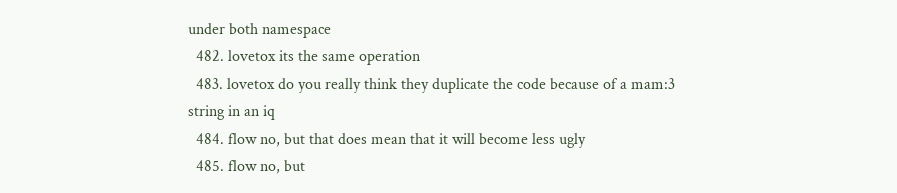under both namespace
  482. lovetox its the same operation
  483. lovetox do you really think they duplicate the code because of a mam:3 string in an iq
  484. flow no, but that does mean that it will become less ugly
  485. flow no, but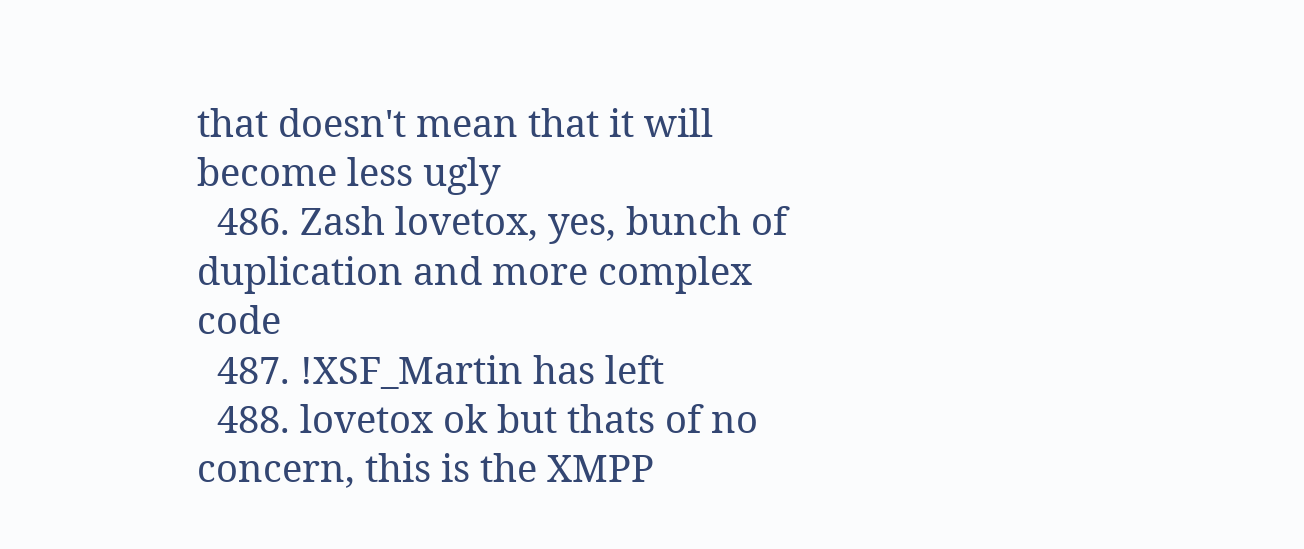that doesn't mean that it will become less ugly
  486. Zash lovetox, yes, bunch of duplication and more complex code
  487. !XSF_Martin has left
  488. lovetox ok but thats of no concern, this is the XMPP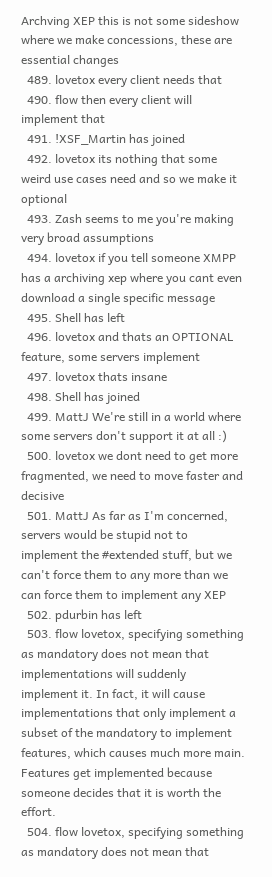Archving XEP this is not some sideshow where we make concessions, these are essential changes
  489. lovetox every client needs that
  490. flow then every client will implement that
  491. !XSF_Martin has joined
  492. lovetox its nothing that some weird use cases need and so we make it optional
  493. Zash seems to me you're making very broad assumptions
  494. lovetox if you tell someone XMPP has a archiving xep where you cant even download a single specific message
  495. Shell has left
  496. lovetox and thats an OPTIONAL feature, some servers implement
  497. lovetox thats insane
  498. Shell has joined
  499. MattJ We're still in a world where some servers don't support it at all :)
  500. lovetox we dont need to get more fragmented, we need to move faster and decisive
  501. MattJ As far as I'm concerned, servers would be stupid not to implement the #extended stuff, but we can't force them to any more than we can force them to implement any XEP
  502. pdurbin has left
  503. flow lovetox, specifying something as mandatory does not mean that implementations will suddenly implement it. In fact, it will cause implementations that only implement a subset of the mandatory to implement features, which causes much more main. Features get implemented because someone decides that it is worth the effort.
  504. flow lovetox, specifying something as mandatory does not mean that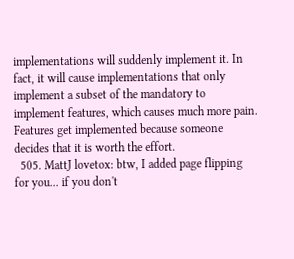implementations will suddenly implement it. In fact, it will cause implementations that only implement a subset of the mandatory to implement features, which causes much more pain. Features get implemented because someone decides that it is worth the effort.
  505. MattJ lovetox: btw, I added page flipping for you... if you don't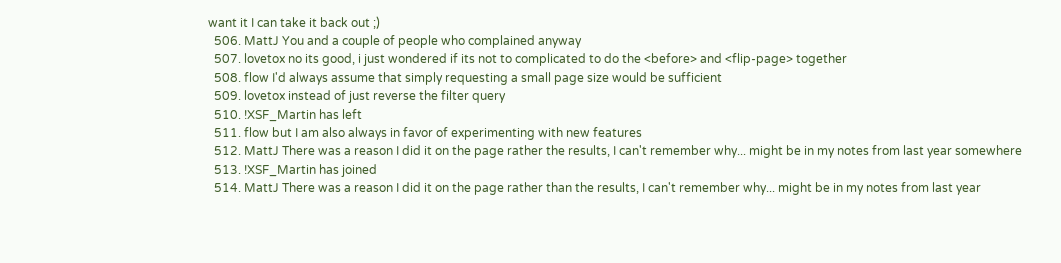want it I can take it back out ;)
  506. MattJ You and a couple of people who complained anyway
  507. lovetox no its good, i just wondered if its not to complicated to do the <before> and <flip-page> together
  508. flow I'd always assume that simply requesting a small page size would be sufficient
  509. lovetox instead of just reverse the filter query
  510. !XSF_Martin has left
  511. flow but I am also always in favor of experimenting with new features
  512. MattJ There was a reason I did it on the page rather the results, I can't remember why... might be in my notes from last year somewhere
  513. !XSF_Martin has joined
  514. MattJ There was a reason I did it on the page rather than the results, I can't remember why... might be in my notes from last year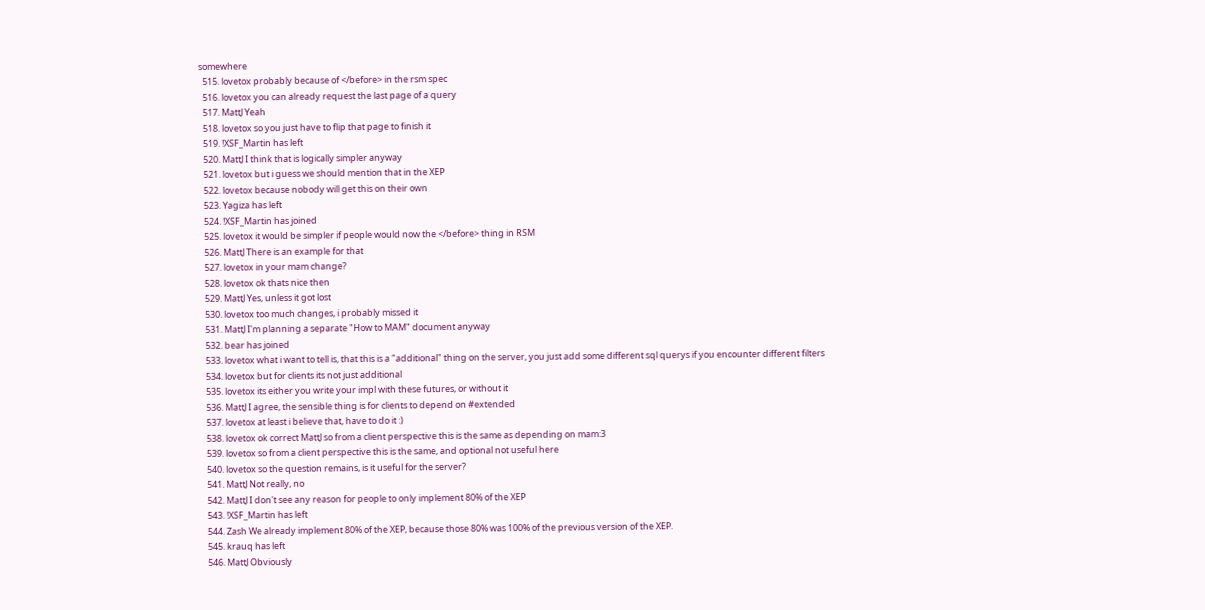somewhere
  515. lovetox probably because of </before> in the rsm spec
  516. lovetox you can already request the last page of a query
  517. MattJ Yeah
  518. lovetox so you just have to flip that page to finish it
  519. !XSF_Martin has left
  520. MattJ I think that is logically simpler anyway
  521. lovetox but i guess we should mention that in the XEP
  522. lovetox because nobody will get this on their own
  523. Yagiza has left
  524. !XSF_Martin has joined
  525. lovetox it would be simpler if people would now the </before> thing in RSM
  526. MattJ There is an example for that
  527. lovetox in your mam change?
  528. lovetox ok thats nice then
  529. MattJ Yes, unless it got lost
  530. lovetox too much changes, i probably missed it
  531. MattJ I'm planning a separate "How to MAM" document anyway
  532. bear has joined
  533. lovetox what i want to tell is, that this is a "additional" thing on the server, you just add some different sql querys if you encounter different filters
  534. lovetox but for clients its not just additional
  535. lovetox its either you write your impl with these futures, or without it
  536. MattJ I agree, the sensible thing is for clients to depend on #extended
  537. lovetox at least i believe that, have to do it :)
  538. lovetox ok correct MattJ so from a client perspective this is the same as depending on mam:3
  539. lovetox so from a client perspective this is the same, and optional not useful here
  540. lovetox so the question remains, is it useful for the server?
  541. MattJ Not really, no
  542. MattJ I don't see any reason for people to only implement 80% of the XEP
  543. !XSF_Martin has left
  544. Zash We already implement 80% of the XEP, because those 80% was 100% of the previous version of the XEP.
  545. krauq has left
  546. MattJ Obviously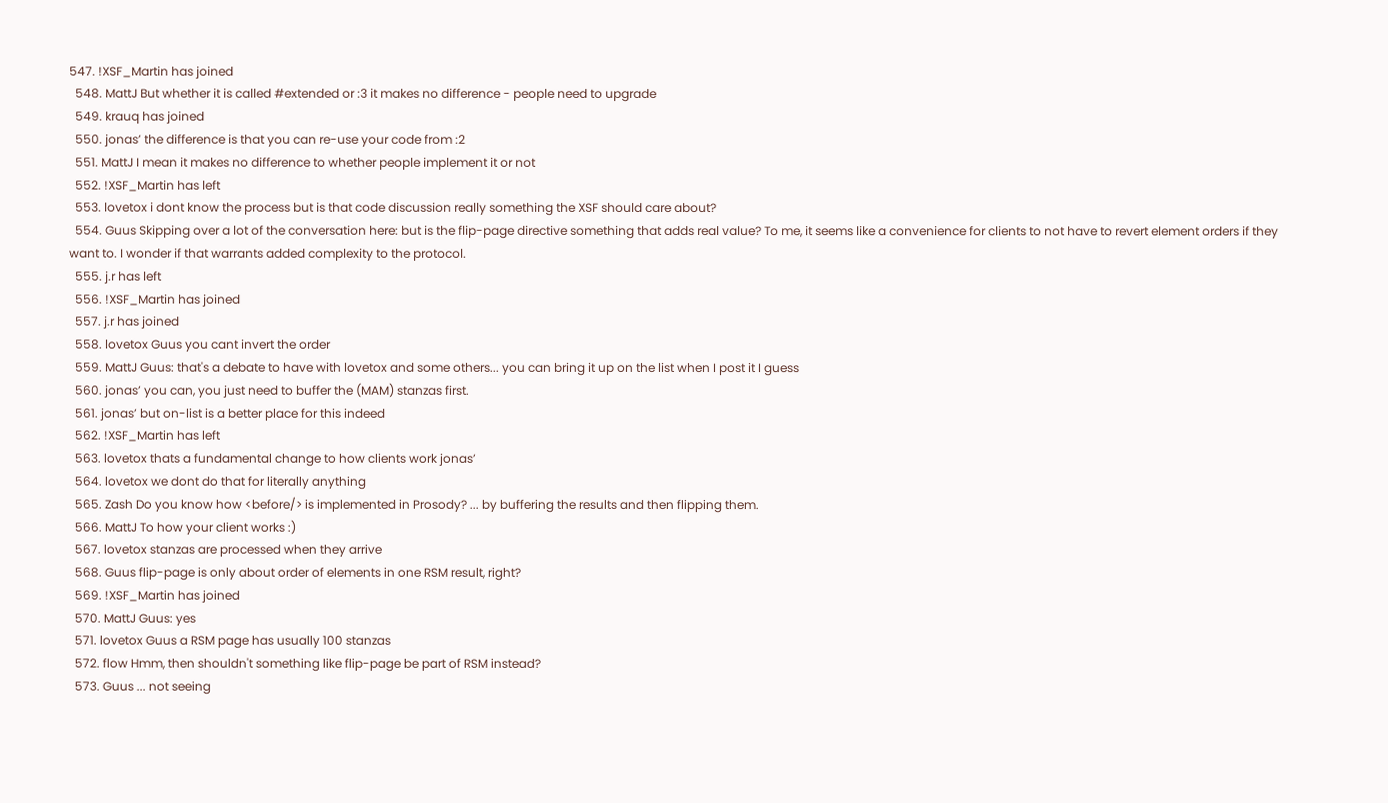547. !XSF_Martin has joined
  548. MattJ But whether it is called #extended or :3 it makes no difference - people need to upgrade
  549. krauq has joined
  550. jonas’ the difference is that you can re-use your code from :2
  551. MattJ I mean it makes no difference to whether people implement it or not
  552. !XSF_Martin has left
  553. lovetox i dont know the process but is that code discussion really something the XSF should care about?
  554. Guus Skipping over a lot of the conversation here: but is the flip-page directive something that adds real value? To me, it seems like a convenience for clients to not have to revert element orders if they want to. I wonder if that warrants added complexity to the protocol.
  555. j.r has left
  556. !XSF_Martin has joined
  557. j.r has joined
  558. lovetox Guus you cant invert the order
  559. MattJ Guus: that's a debate to have with lovetox and some others... you can bring it up on the list when I post it I guess
  560. jonas’ you can, you just need to buffer the (MAM) stanzas first.
  561. jonas’ but on-list is a better place for this indeed
  562. !XSF_Martin has left
  563. lovetox thats a fundamental change to how clients work jonas’
  564. lovetox we dont do that for literally anything
  565. Zash Do you know how <before/> is implemented in Prosody? ... by buffering the results and then flipping them.
  566. MattJ To how your client works :)
  567. lovetox stanzas are processed when they arrive
  568. Guus flip-page is only about order of elements in one RSM result, right?
  569. !XSF_Martin has joined
  570. MattJ Guus: yes
  571. lovetox Guus a RSM page has usually 100 stanzas
  572. flow Hmm, then shouldn't something like flip-page be part of RSM instead?
  573. Guus ... not seeing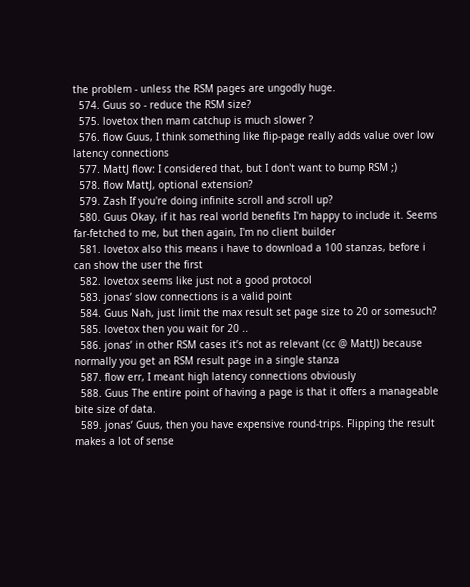the problem - unless the RSM pages are ungodly huge.
  574. Guus so - reduce the RSM size?
  575. lovetox then mam catchup is much slower ?
  576. flow Guus, I think something like flip-page really adds value over low latency connections
  577. MattJ flow: I considered that, but I don't want to bump RSM ;)
  578. flow MattJ, optional extension?
  579. Zash If you're doing infinite scroll and scroll up?
  580. Guus Okay, if it has real world benefits I'm happy to include it. Seems far-fetched to me, but then again, I'm no client builder
  581. lovetox also this means i have to download a 100 stanzas, before i can show the user the first
  582. lovetox seems like just not a good protocol
  583. jonas’ slow connections is a valid point
  584. Guus Nah, just limit the max result set page size to 20 or somesuch?
  585. lovetox then you wait for 20 ..
  586. jonas’ in other RSM cases it’s not as relevant (cc @ MattJ) because normally you get an RSM result page in a single stanza
  587. flow err, I meant high latency connections obviously
  588. Guus The entire point of having a page is that it offers a manageable bite size of data.
  589. jonas’ Guus, then you have expensive round-trips. Flipping the result makes a lot of sense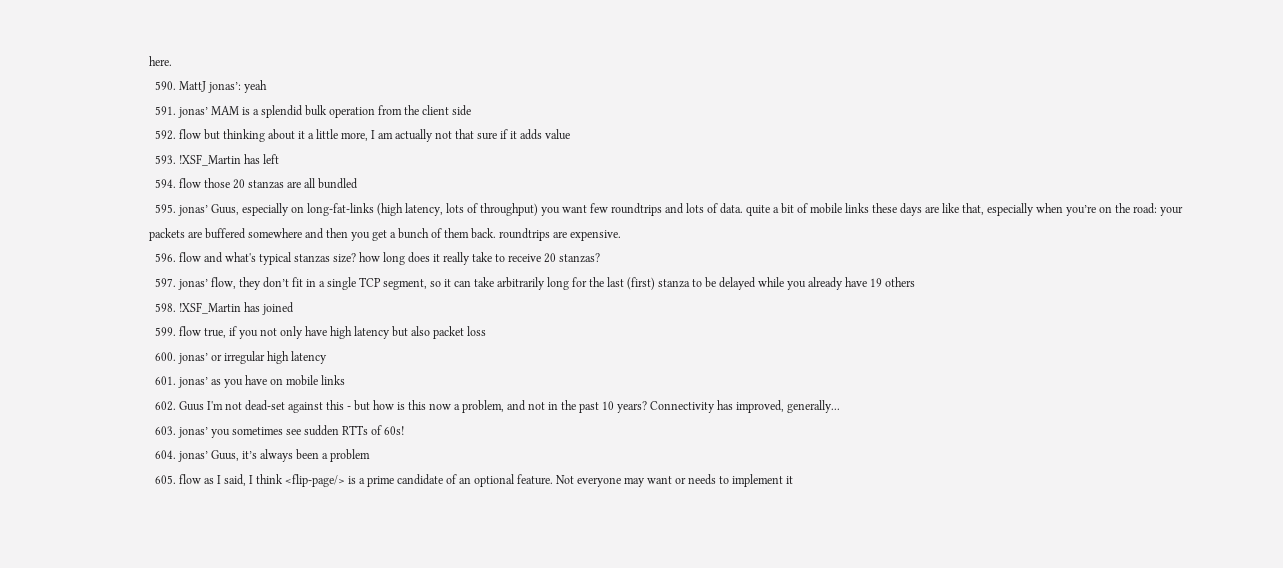here.
  590. MattJ jonas’: yeah
  591. jonas’ MAM is a splendid bulk operation from the client side
  592. flow but thinking about it a little more, I am actually not that sure if it adds value
  593. !XSF_Martin has left
  594. flow those 20 stanzas are all bundled
  595. jonas’ Guus, especially on long-fat-links (high latency, lots of throughput) you want few roundtrips and lots of data. quite a bit of mobile links these days are like that, especially when you’re on the road: your packets are buffered somewhere and then you get a bunch of them back. roundtrips are expensive.
  596. flow and what's typical stanzas size? how long does it really take to receive 20 stanzas?
  597. jonas’ flow, they don’t fit in a single TCP segment, so it can take arbitrarily long for the last (first) stanza to be delayed while you already have 19 others
  598. !XSF_Martin has joined
  599. flow true, if you not only have high latency but also packet loss
  600. jonas’ or irregular high latency
  601. jonas’ as you have on mobile links
  602. Guus I'm not dead-set against this - but how is this now a problem, and not in the past 10 years? Connectivity has improved, generally...
  603. jonas’ you sometimes see sudden RTTs of 60s!
  604. jonas’ Guus, it’s always been a problem
  605. flow as I said, I think <flip-page/> is a prime candidate of an optional feature. Not everyone may want or needs to implement it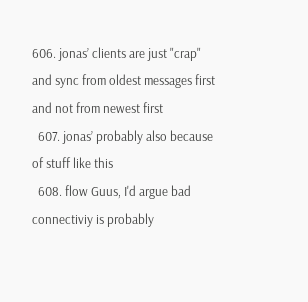606. jonas’ clients are just "crap" and sync from oldest messages first and not from newest first
  607. jonas’ probably also because of stuff like this
  608. flow Guus, I'd argue bad connectiviy is probably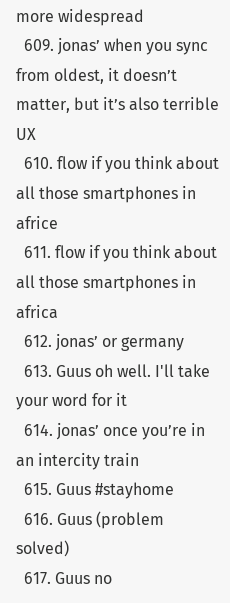more widespread
  609. jonas’ when you sync from oldest, it doesn’t matter, but it’s also terrible UX
  610. flow if you think about all those smartphones in africe
  611. flow if you think about all those smartphones in africa
  612. jonas’ or germany
  613. Guus oh well. I'll take your word for it
  614. jonas’ once you’re in an intercity train
  615. Guus #stayhome
  616. Guus (problem solved)
  617. Guus no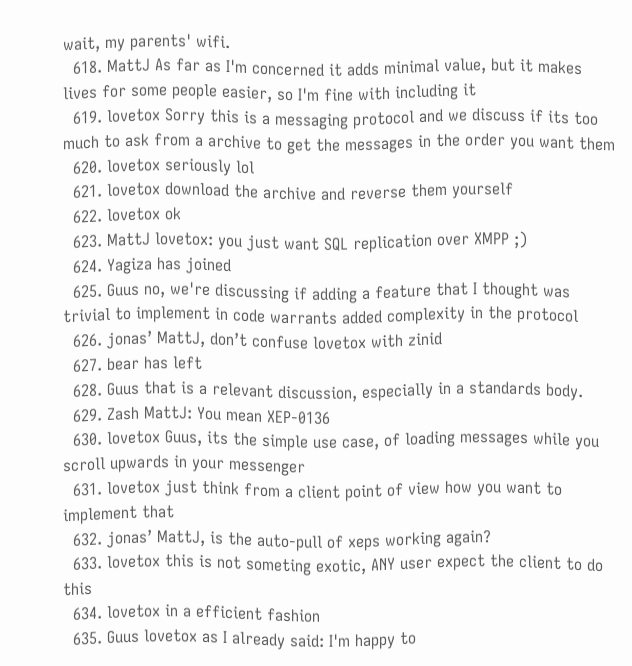wait, my parents' wifi.
  618. MattJ As far as I'm concerned it adds minimal value, but it makes lives for some people easier, so I'm fine with including it
  619. lovetox Sorry this is a messaging protocol and we discuss if its too much to ask from a archive to get the messages in the order you want them
  620. lovetox seriously lol
  621. lovetox download the archive and reverse them yourself
  622. lovetox ok
  623. MattJ lovetox: you just want SQL replication over XMPP ;)
  624. Yagiza has joined
  625. Guus no, we're discussing if adding a feature that I thought was trivial to implement in code warrants added complexity in the protocol
  626. jonas’ MattJ, don’t confuse lovetox with zinid
  627. bear has left
  628. Guus that is a relevant discussion, especially in a standards body.
  629. Zash MattJ: You mean XEP-0136
  630. lovetox Guus, its the simple use case, of loading messages while you scroll upwards in your messenger
  631. lovetox just think from a client point of view how you want to implement that
  632. jonas’ MattJ, is the auto-pull of xeps working again?
  633. lovetox this is not someting exotic, ANY user expect the client to do this
  634. lovetox in a efficient fashion
  635. Guus lovetox as I already said: I'm happy to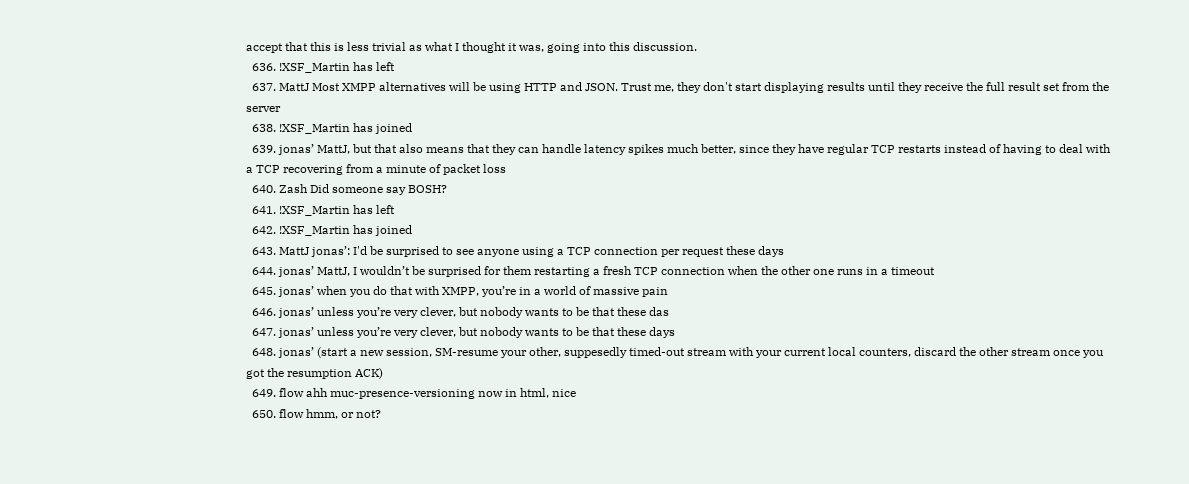accept that this is less trivial as what I thought it was, going into this discussion.
  636. !XSF_Martin has left
  637. MattJ Most XMPP alternatives will be using HTTP and JSON. Trust me, they don't start displaying results until they receive the full result set from the server
  638. !XSF_Martin has joined
  639. jonas’ MattJ, but that also means that they can handle latency spikes much better, since they have regular TCP restarts instead of having to deal with a TCP recovering from a minute of packet loss
  640. Zash Did someone say BOSH?
  641. !XSF_Martin has left
  642. !XSF_Martin has joined
  643. MattJ jonas’: I'd be surprised to see anyone using a TCP connection per request these days
  644. jonas’ MattJ, I wouldn’t be surprised for them restarting a fresh TCP connection when the other one runs in a timeout
  645. jonas’ when you do that with XMPP, you’re in a world of massive pain
  646. jonas’ unless you’re very clever, but nobody wants to be that these das
  647. jonas’ unless you’re very clever, but nobody wants to be that these days
  648. jonas’ (start a new session, SM-resume your other, suppesedly timed-out stream with your current local counters, discard the other stream once you got the resumption ACK)
  649. flow ahh muc-presence-versioning now in html, nice
  650. flow hmm, or not?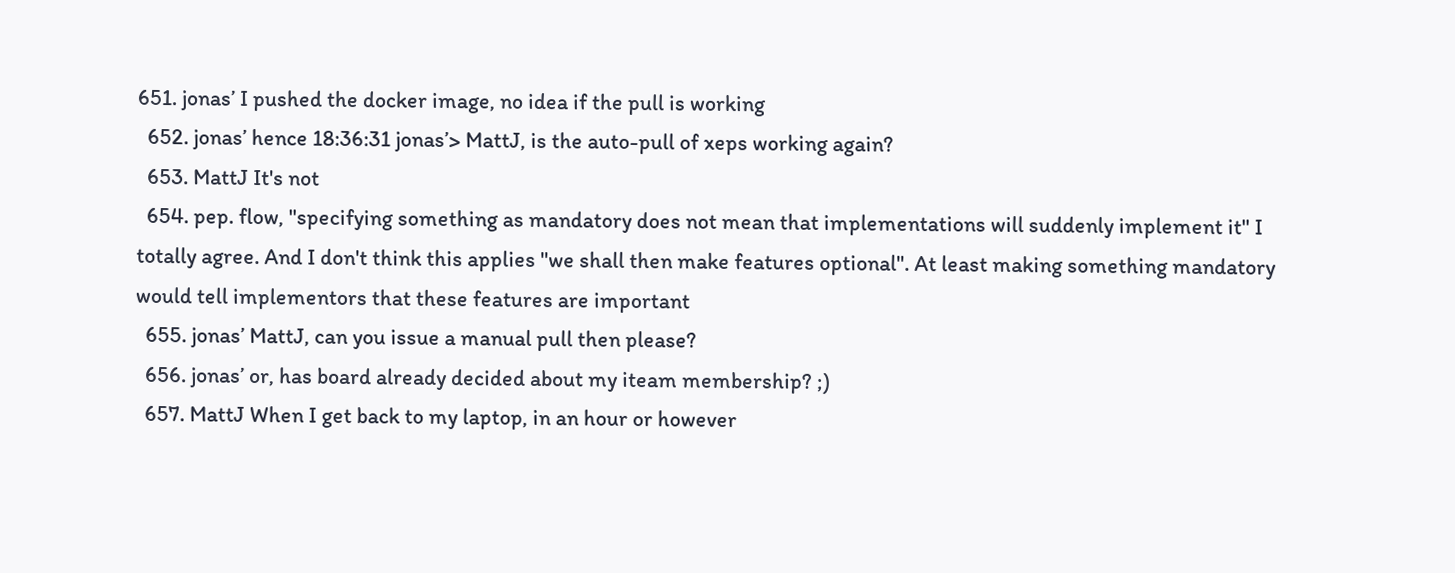651. jonas’ I pushed the docker image, no idea if the pull is working
  652. jonas’ hence 18:36:31 jonas’> MattJ, is the auto-pull of xeps working again?
  653. MattJ It's not
  654. pep. flow, "specifying something as mandatory does not mean that implementations will suddenly implement it" I totally agree. And I don't think this applies "we shall then make features optional". At least making something mandatory would tell implementors that these features are important
  655. jonas’ MattJ, can you issue a manual pull then please?
  656. jonas’ or, has board already decided about my iteam membership? ;)
  657. MattJ When I get back to my laptop, in an hour or however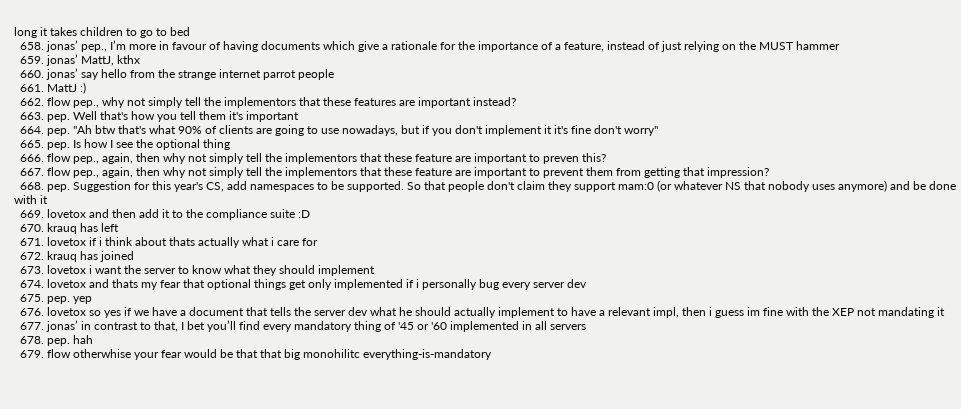long it takes children to go to bed
  658. jonas’ pep., I’m more in favour of having documents which give a rationale for the importance of a feature, instead of just relying on the MUST hammer
  659. jonas’ MattJ, kthx
  660. jonas’ say hello from the strange internet parrot people
  661. MattJ :)
  662. flow pep., why not simply tell the implementors that these features are important instead?
  663. pep. Well that's how you tell them it's important
  664. pep. "Ah btw that's what 90% of clients are going to use nowadays, but if you don't implement it it's fine don't worry"
  665. pep. Is how I see the optional thing
  666. flow pep., again, then why not simply tell the implementors that these feature are important to preven this?
  667. flow pep., again, then why not simply tell the implementors that these feature are important to prevent them from getting that impression?
  668. pep. Suggestion for this year's CS, add namespaces to be supported. So that people don't claim they support mam:0 (or whatever NS that nobody uses anymore) and be done with it
  669. lovetox and then add it to the compliance suite :D
  670. krauq has left
  671. lovetox if i think about thats actually what i care for
  672. krauq has joined
  673. lovetox i want the server to know what they should implement
  674. lovetox and thats my fear that optional things get only implemented if i personally bug every server dev
  675. pep. yep
  676. lovetox so yes if we have a document that tells the server dev what he should actually implement to have a relevant impl, then i guess im fine with the XEP not mandating it
  677. jonas’ in contrast to that, I bet you’ll find every mandatory thing of '45 or '60 implemented in all servers
  678. pep. hah
  679. flow otherwhise your fear would be that that big monohilitc everything-is-mandatory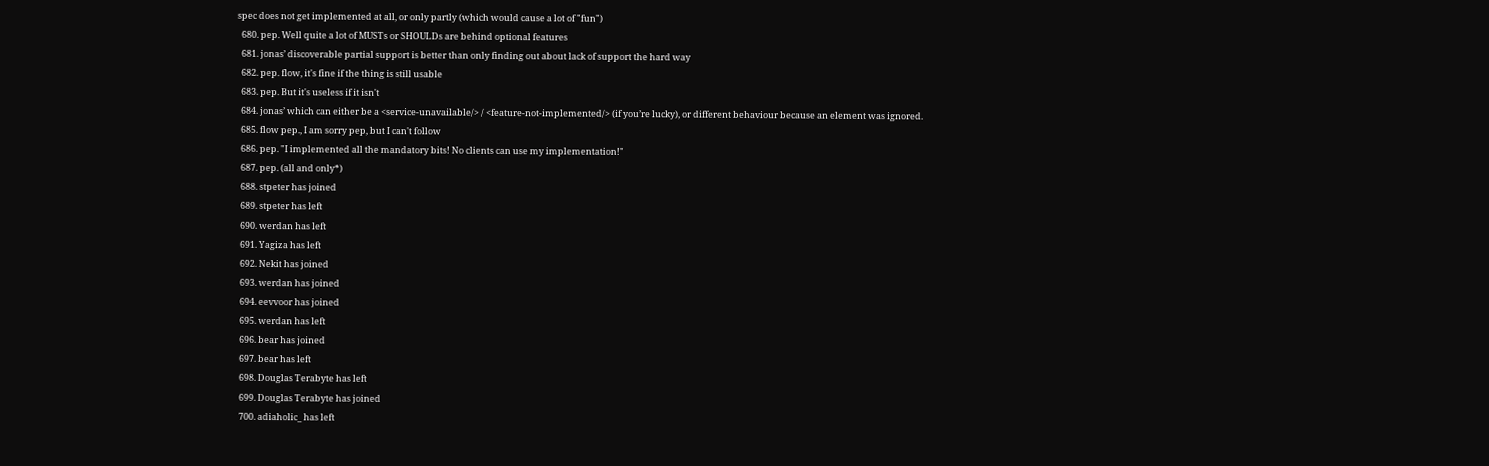spec does not get implemented at all, or only partly (which would cause a lot of "fun")
  680. pep. Well quite a lot of MUSTs or SHOULDs are behind optional features
  681. jonas’ discoverable partial support is better than only finding out about lack of support the hard way
  682. pep. flow, it's fine if the thing is still usable
  683. pep. But it's useless if it isn't
  684. jonas’ which can either be a <service-unavailable/> / <feature-not-implemented/> (if you’re lucky), or different behaviour because an element was ignored.
  685. flow pep., I am sorry pep, but I can't follow
  686. pep. "I implemented all the mandatory bits! No clients can use my implementation!"
  687. pep. (all and only*)
  688. stpeter has joined
  689. stpeter has left
  690. werdan has left
  691. Yagiza has left
  692. Nekit has joined
  693. werdan has joined
  694. eevvoor has joined
  695. werdan has left
  696. bear has joined
  697. bear has left
  698. Douglas Terabyte has left
  699. Douglas Terabyte has joined
  700. adiaholic_ has left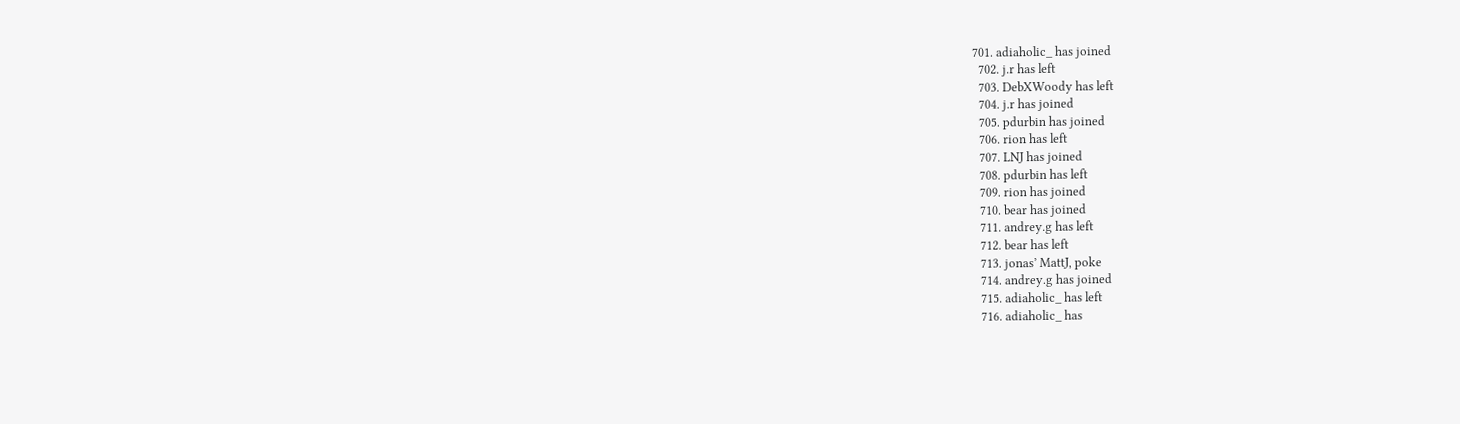701. adiaholic_ has joined
  702. j.r has left
  703. DebXWoody has left
  704. j.r has joined
  705. pdurbin has joined
  706. rion has left
  707. LNJ has joined
  708. pdurbin has left
  709. rion has joined
  710. bear has joined
  711. andrey.g has left
  712. bear has left
  713. jonas’ MattJ, poke
  714. andrey.g has joined
  715. adiaholic_ has left
  716. adiaholic_ has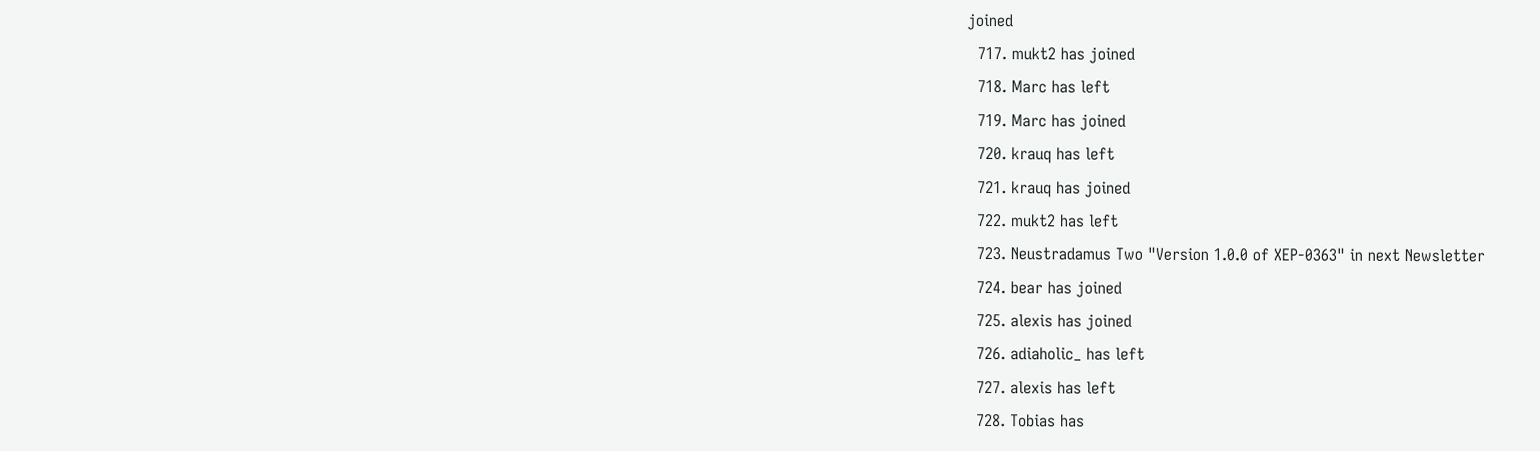joined
  717. mukt2 has joined
  718. Marc has left
  719. Marc has joined
  720. krauq has left
  721. krauq has joined
  722. mukt2 has left
  723. Neustradamus Two "Version 1.0.0 of XEP-0363" in next Newsletter
  724. bear has joined
  725. alexis has joined
  726. adiaholic_ has left
  727. alexis has left
  728. Tobias has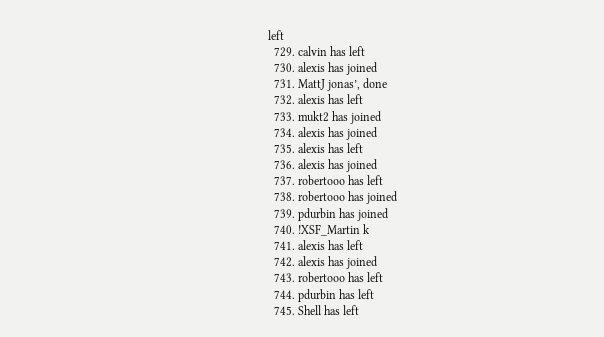left
  729. calvin has left
  730. alexis has joined
  731. MattJ jonas’, done
  732. alexis has left
  733. mukt2 has joined
  734. alexis has joined
  735. alexis has left
  736. alexis has joined
  737. robertooo has left
  738. robertooo has joined
  739. pdurbin has joined
  740. !XSF_Martin k
  741. alexis has left
  742. alexis has joined
  743. robertooo has left
  744. pdurbin has left
  745. Shell has left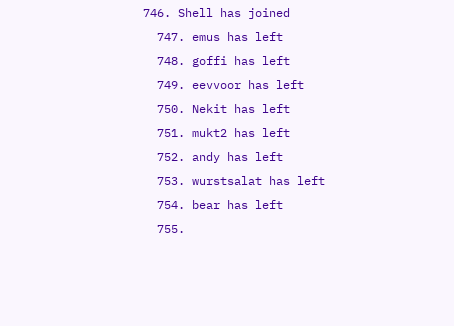746. Shell has joined
  747. emus has left
  748. goffi has left
  749. eevvoor has left
  750. Nekit has left
  751. mukt2 has left
  752. andy has left
  753. wurstsalat has left
  754. bear has left
  755.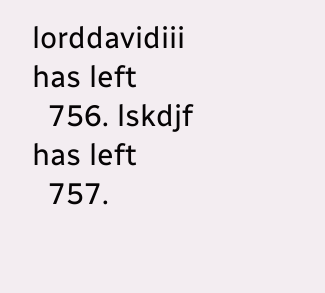lorddavidiii has left
  756. lskdjf has left
  757.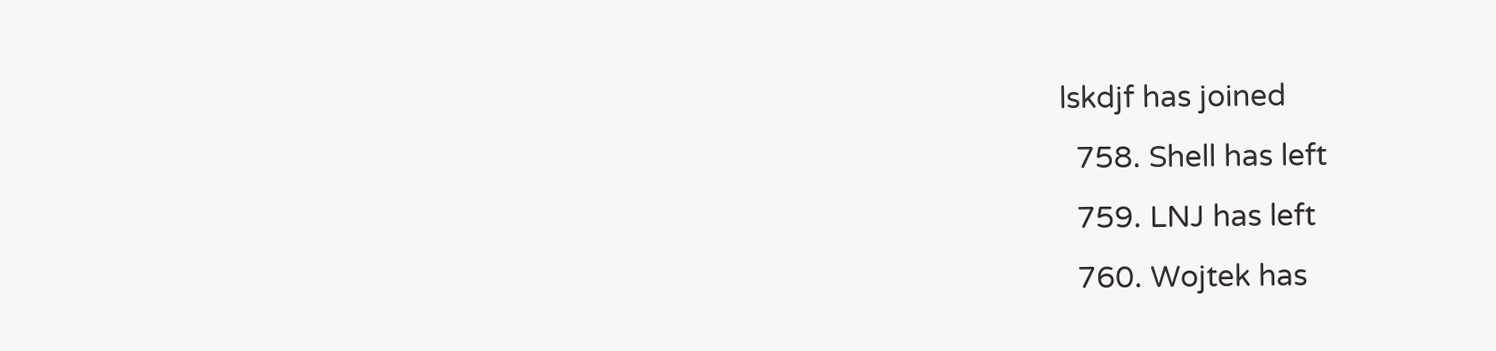lskdjf has joined
  758. Shell has left
  759. LNJ has left
  760. Wojtek has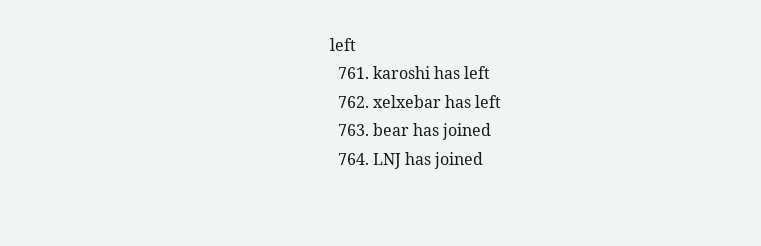left
  761. karoshi has left
  762. xelxebar has left
  763. bear has joined
  764. LNJ has joined